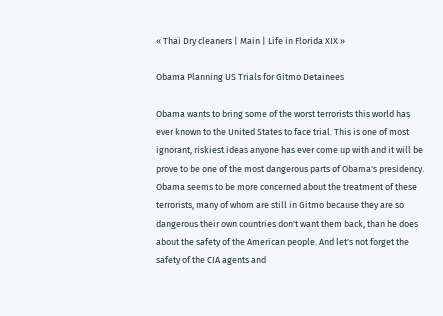« Thai Dry cleaners | Main | Life in Florida XIX »

Obama Planning US Trials for Gitmo Detainees

Obama wants to bring some of the worst terrorists this world has ever known to the United States to face trial. This is one of most ignorant, riskiest ideas anyone has ever come up with and it will be prove to be one of the most dangerous parts of Obama's presidency. Obama seems to be more concerned about the treatment of these terrorists, many of whom are still in Gitmo because they are so dangerous their own countries don't want them back, than he does about the safety of the American people. And let's not forget the safety of the CIA agents and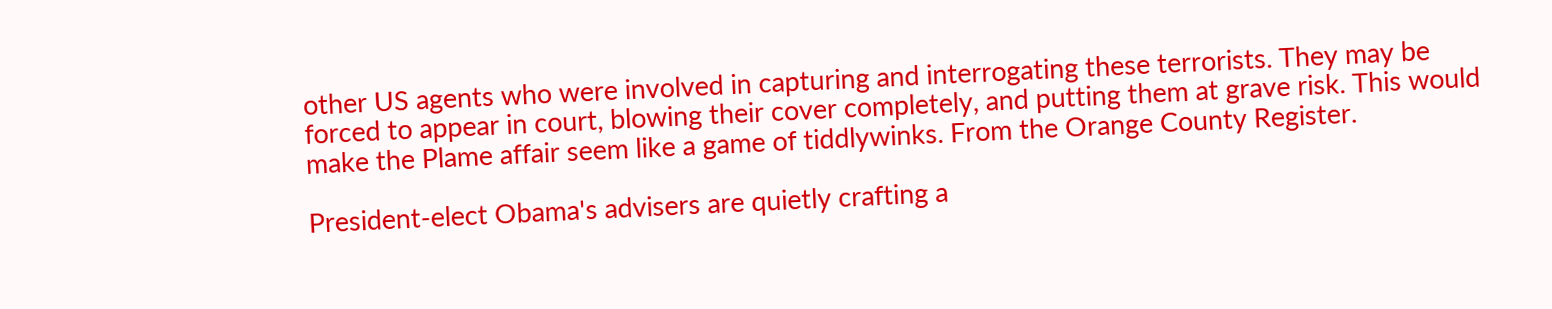other US agents who were involved in capturing and interrogating these terrorists. They may be forced to appear in court, blowing their cover completely, and putting them at grave risk. This would make the Plame affair seem like a game of tiddlywinks. From the Orange County Register.

President-elect Obama's advisers are quietly crafting a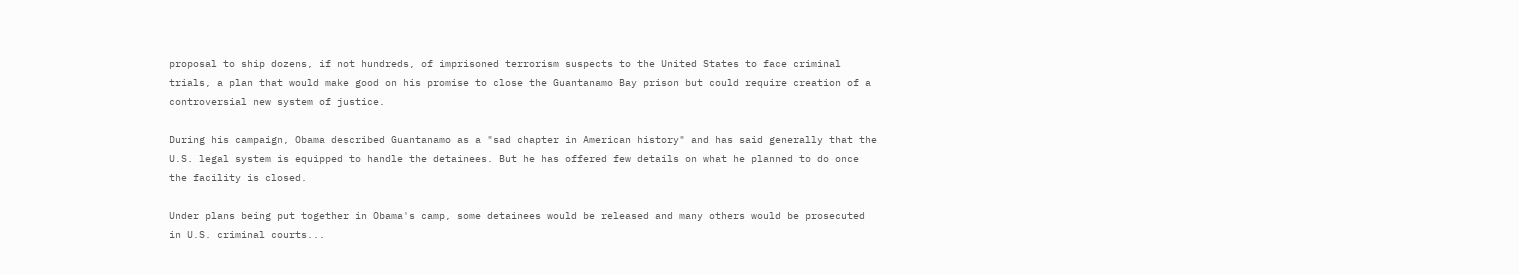proposal to ship dozens, if not hundreds, of imprisoned terrorism suspects to the United States to face criminal trials, a plan that would make good on his promise to close the Guantanamo Bay prison but could require creation of a controversial new system of justice.

During his campaign, Obama described Guantanamo as a "sad chapter in American history" and has said generally that the U.S. legal system is equipped to handle the detainees. But he has offered few details on what he planned to do once the facility is closed.

Under plans being put together in Obama's camp, some detainees would be released and many others would be prosecuted in U.S. criminal courts...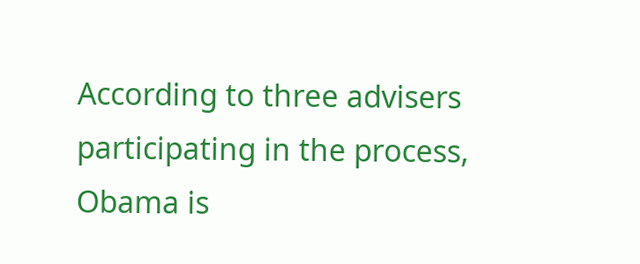According to three advisers participating in the process, Obama is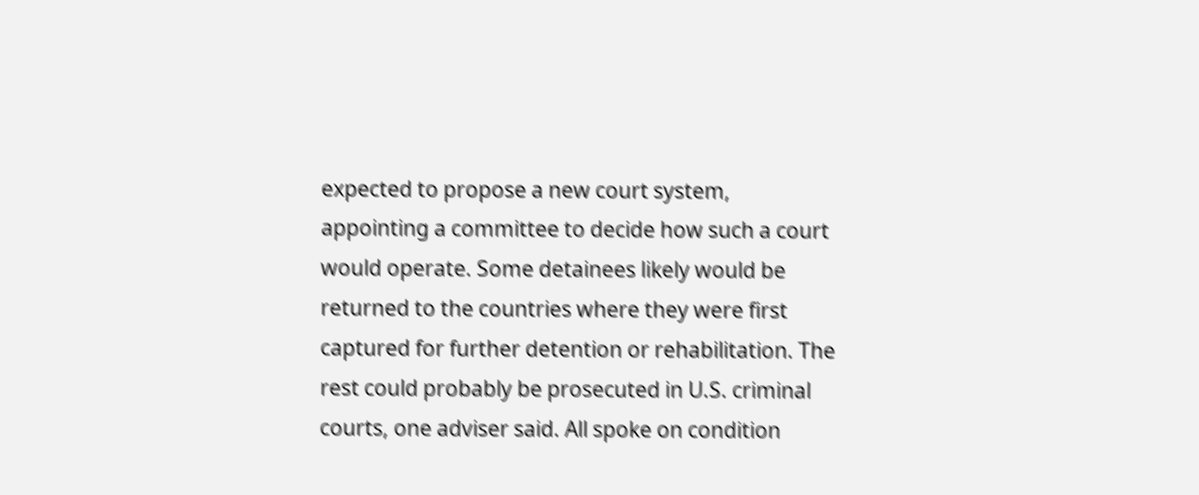expected to propose a new court system, appointing a committee to decide how such a court would operate. Some detainees likely would be returned to the countries where they were first captured for further detention or rehabilitation. The rest could probably be prosecuted in U.S. criminal courts, one adviser said. All spoke on condition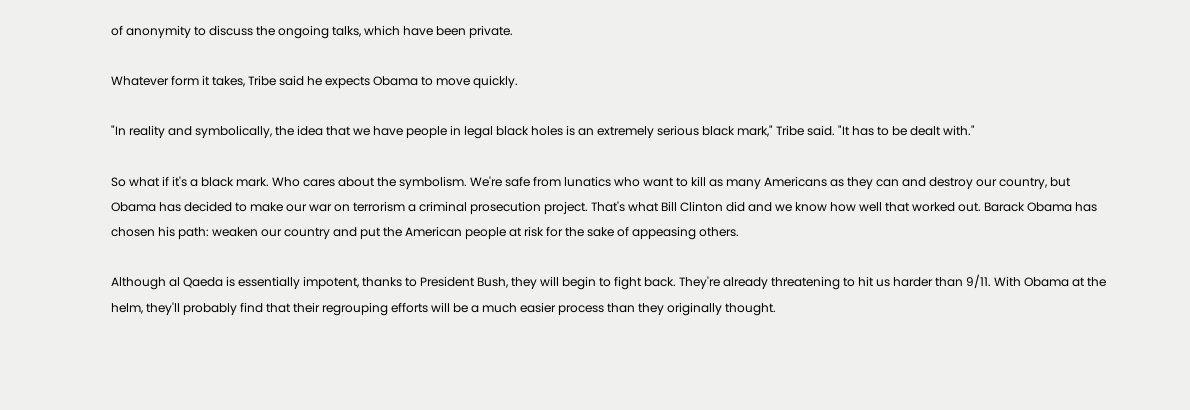of anonymity to discuss the ongoing talks, which have been private.

Whatever form it takes, Tribe said he expects Obama to move quickly.

"In reality and symbolically, the idea that we have people in legal black holes is an extremely serious black mark," Tribe said. "It has to be dealt with."

So what if it's a black mark. Who cares about the symbolism. We're safe from lunatics who want to kill as many Americans as they can and destroy our country, but Obama has decided to make our war on terrorism a criminal prosecution project. That's what Bill Clinton did and we know how well that worked out. Barack Obama has chosen his path: weaken our country and put the American people at risk for the sake of appeasing others.

Although al Qaeda is essentially impotent, thanks to President Bush, they will begin to fight back. They're already threatening to hit us harder than 9/11. With Obama at the helm, they'll probably find that their regrouping efforts will be a much easier process than they originally thought.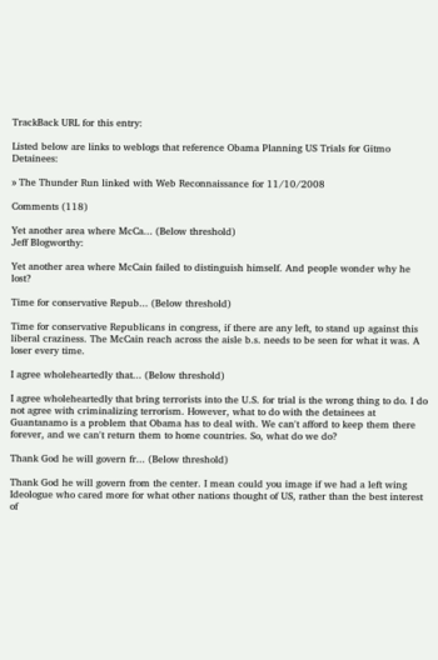TrackBack URL for this entry:

Listed below are links to weblogs that reference Obama Planning US Trials for Gitmo Detainees:

» The Thunder Run linked with Web Reconnaissance for 11/10/2008

Comments (118)

Yet another area where McCa... (Below threshold)
Jeff Blogworthy:

Yet another area where McCain failed to distinguish himself. And people wonder why he lost?

Time for conservative Repub... (Below threshold)

Time for conservative Republicans in congress, if there are any left, to stand up against this liberal craziness. The McCain reach across the aisle b.s. needs to be seen for what it was. A loser every time.

I agree wholeheartedly that... (Below threshold)

I agree wholeheartedly that bring terrorists into the U.S. for trial is the wrong thing to do. I do not agree with criminalizing terrorism. However, what to do with the detainees at Guantanamo is a problem that Obama has to deal with. We can't afford to keep them there forever, and we can't return them to home countries. So, what do we do?

Thank God he will govern fr... (Below threshold)

Thank God he will govern from the center. I mean could you image if we had a left wing Ideologue who cared more for what other nations thought of US, rather than the best interest of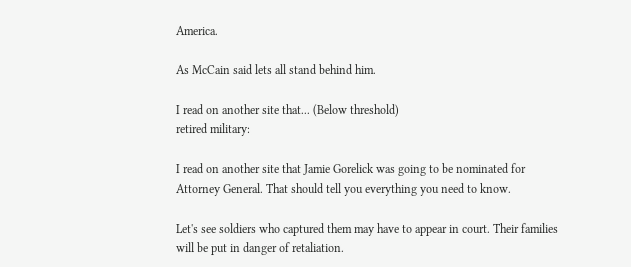America.

As McCain said lets all stand behind him.

I read on another site that... (Below threshold)
retired military:

I read on another site that Jamie Gorelick was going to be nominated for Attorney General. That should tell you everything you need to know.

Let's see soldiers who captured them may have to appear in court. Their families will be put in danger of retaliation.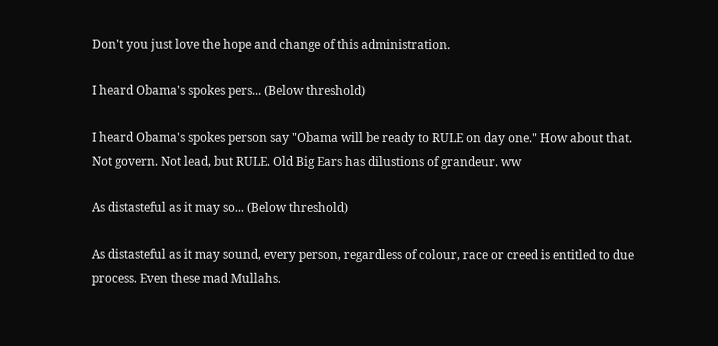Don't you just love the hope and change of this administration.

I heard Obama's spokes pers... (Below threshold)

I heard Obama's spokes person say "Obama will be ready to RULE on day one." How about that. Not govern. Not lead, but RULE. Old Big Ears has dilustions of grandeur. ww

As distasteful as it may so... (Below threshold)

As distasteful as it may sound, every person, regardless of colour, race or creed is entitled to due process. Even these mad Mullahs.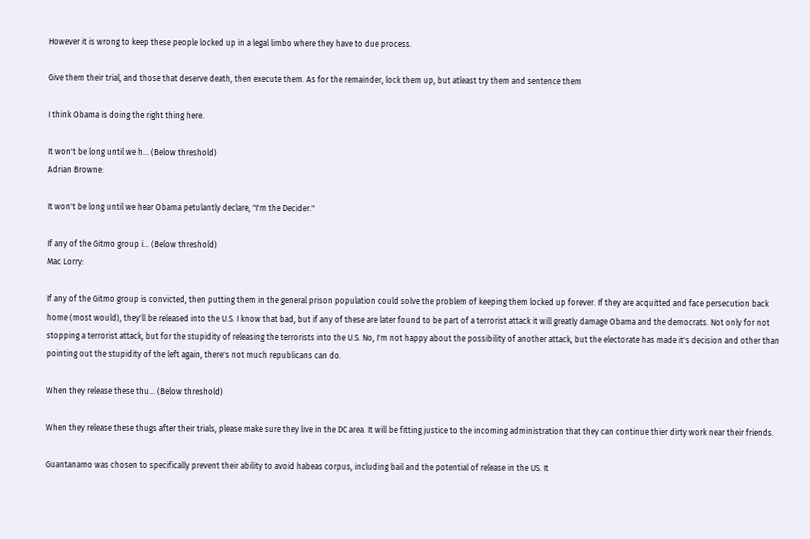However it is wrong to keep these people locked up in a legal limbo where they have to due process.

Give them their trial, and those that deserve death, then execute them. As for the remainder, lock them up, but atleast try them and sentence them

I think Obama is doing the right thing here.

It won't be long until we h... (Below threshold)
Adrian Browne:

It won't be long until we hear Obama petulantly declare, "I'm the Decider."

If any of the Gitmo group i... (Below threshold)
Mac Lorry:

If any of the Gitmo group is convicted, then putting them in the general prison population could solve the problem of keeping them locked up forever. If they are acquitted and face persecution back home (most would), they'll be released into the U.S. I know that bad, but if any of these are later found to be part of a terrorist attack it will greatly damage Obama and the democrats. Not only for not stopping a terrorist attack, but for the stupidity of releasing the terrorists into the U.S. No, I'm not happy about the possibility of another attack, but the electorate has made it's decision and other than pointing out the stupidity of the left again, there's not much republicans can do.

When they release these thu... (Below threshold)

When they release these thugs after their trials, please make sure they live in the DC area. It will be fitting justice to the incoming administration that they can continue thier dirty work near their friends.

Guantanamo was chosen to specifically prevent their ability to avoid habeas corpus, including bail and the potential of release in the US. It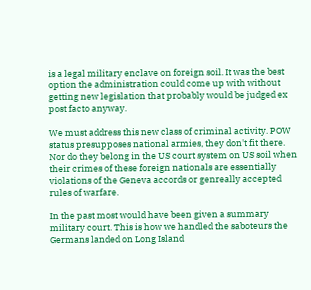is a legal military enclave on foreign soil. It was the best option the administration could come up with without getting new legislation that probably would be judged ex post facto anyway.

We must address this new class of criminal activity. POW status presupposes national armies, they don't fit there. Nor do they belong in the US court system on US soil when their crimes of these foreign nationals are essentially violations of the Geneva accords or genreally accepted rules of warfare.

In the past most would have been given a summary military court. This is how we handled the saboteurs the Germans landed on Long Island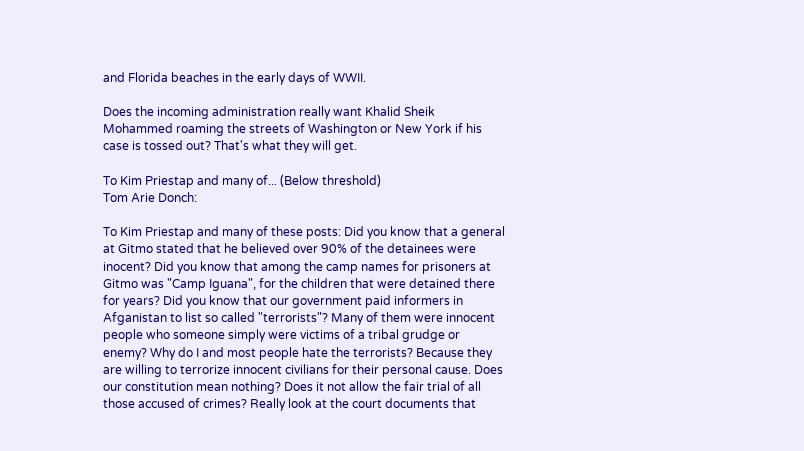and Florida beaches in the early days of WWII.

Does the incoming administration really want Khalid Sheik Mohammed roaming the streets of Washington or New York if his case is tossed out? That's what they will get.

To Kim Priestap and many of... (Below threshold)
Tom Arie Donch:

To Kim Priestap and many of these posts: Did you know that a general at Gitmo stated that he believed over 90% of the detainees were inocent? Did you know that among the camp names for prisoners at Gitmo was "Camp Iguana", for the children that were detained there for years? Did you know that our government paid informers in Afganistan to list so called "terrorists"? Many of them were innocent people who someone simply were victims of a tribal grudge or enemy? Why do I and most people hate the terrorists? Because they are willing to terrorize innocent civilians for their personal cause. Does our constitution mean nothing? Does it not allow the fair trial of all those accused of crimes? Really look at the court documents that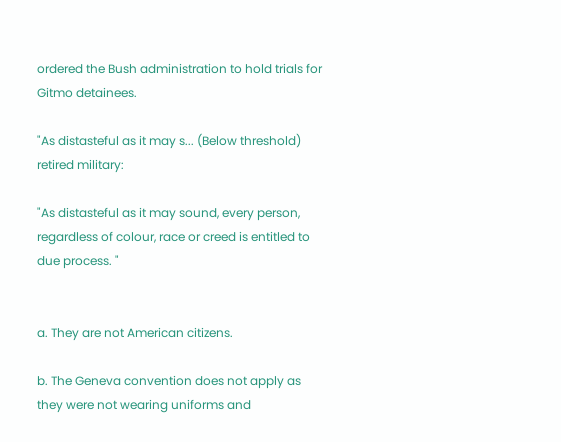ordered the Bush administration to hold trials for Gitmo detainees.

"As distasteful as it may s... (Below threshold)
retired military:

"As distasteful as it may sound, every person, regardless of colour, race or creed is entitled to due process. "


a. They are not American citizens.

b. The Geneva convention does not apply as they were not wearing uniforms and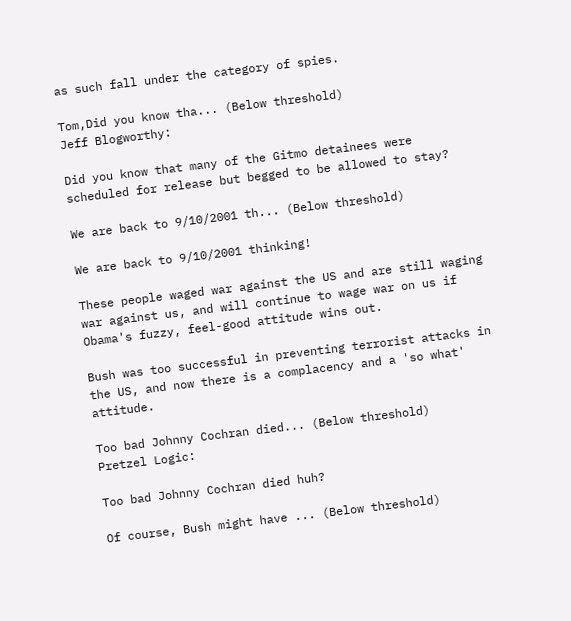as such fall under the category of spies.

Tom,Did you know tha... (Below threshold)
Jeff Blogworthy:

Did you know that many of the Gitmo detainees were scheduled for release but begged to be allowed to stay?

We are back to 9/10/2001 th... (Below threshold)

We are back to 9/10/2001 thinking!

These people waged war against the US and are still waging war against us, and will continue to wage war on us if Obama's fuzzy, feel-good attitude wins out.

Bush was too successful in preventing terrorist attacks in the US, and now there is a complacency and a 'so what' attitude.

Too bad Johnny Cochran died... (Below threshold)
Pretzel Logic:

Too bad Johnny Cochran died huh?

Of course, Bush might have ... (Below threshold)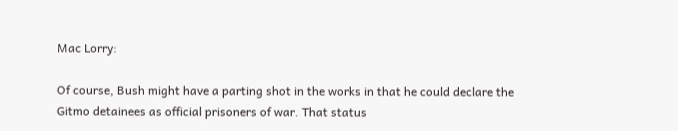Mac Lorry:

Of course, Bush might have a parting shot in the works in that he could declare the Gitmo detainees as official prisoners of war. That status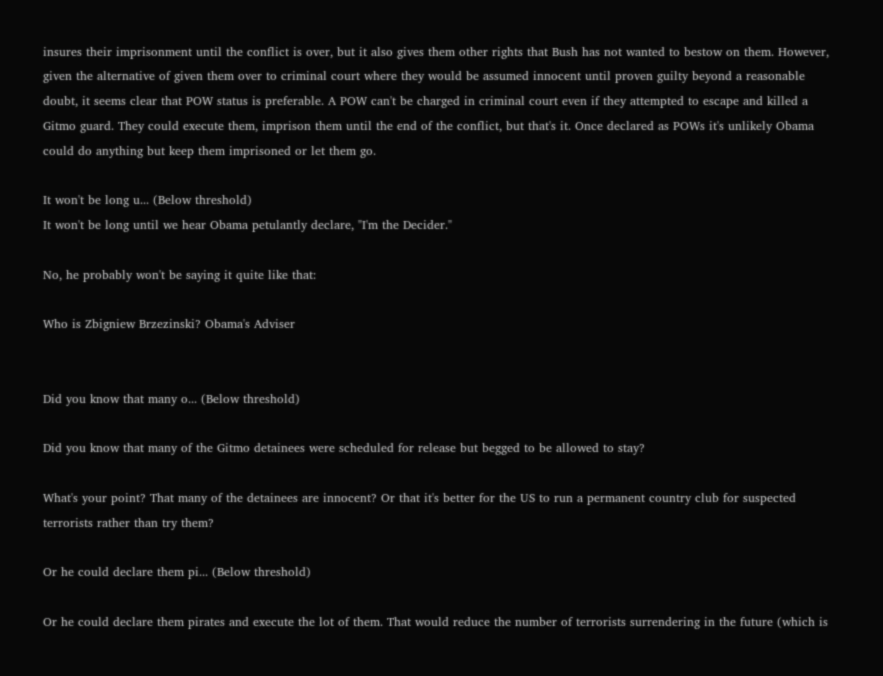insures their imprisonment until the conflict is over, but it also gives them other rights that Bush has not wanted to bestow on them. However, given the alternative of given them over to criminal court where they would be assumed innocent until proven guilty beyond a reasonable doubt, it seems clear that POW status is preferable. A POW can't be charged in criminal court even if they attempted to escape and killed a Gitmo guard. They could execute them, imprison them until the end of the conflict, but that's it. Once declared as POWs it's unlikely Obama could do anything but keep them imprisoned or let them go.

It won't be long u... (Below threshold)
It won't be long until we hear Obama petulantly declare, "I'm the Decider."

No, he probably won't be saying it quite like that:

Who is Zbigniew Brzezinski? Obama's Adviser


Did you know that many o... (Below threshold)

Did you know that many of the Gitmo detainees were scheduled for release but begged to be allowed to stay?

What's your point? That many of the detainees are innocent? Or that it's better for the US to run a permanent country club for suspected terrorists rather than try them?

Or he could declare them pi... (Below threshold)

Or he could declare them pirates and execute the lot of them. That would reduce the number of terrorists surrendering in the future (which is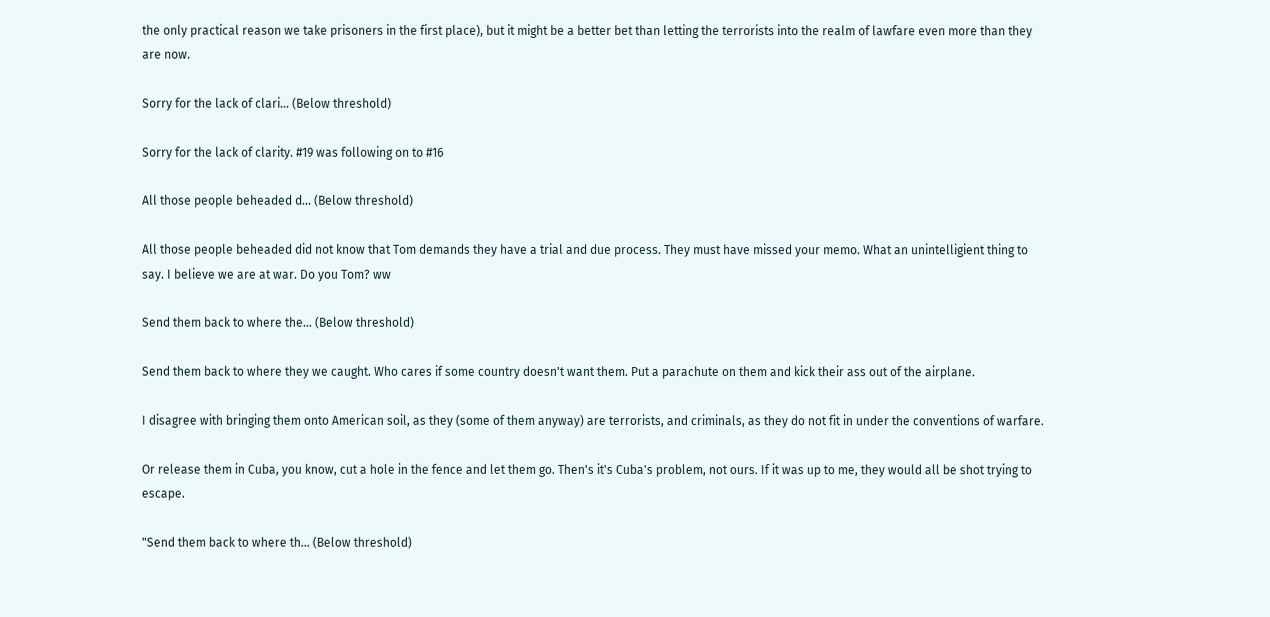the only practical reason we take prisoners in the first place), but it might be a better bet than letting the terrorists into the realm of lawfare even more than they are now.

Sorry for the lack of clari... (Below threshold)

Sorry for the lack of clarity. #19 was following on to #16

All those people beheaded d... (Below threshold)

All those people beheaded did not know that Tom demands they have a trial and due process. They must have missed your memo. What an unintelligient thing to say. I believe we are at war. Do you Tom? ww

Send them back to where the... (Below threshold)

Send them back to where they we caught. Who cares if some country doesn't want them. Put a parachute on them and kick their ass out of the airplane.

I disagree with bringing them onto American soil, as they (some of them anyway) are terrorists, and criminals, as they do not fit in under the conventions of warfare.

Or release them in Cuba, you know, cut a hole in the fence and let them go. Then's it's Cuba's problem, not ours. If it was up to me, they would all be shot trying to escape.

"Send them back to where th... (Below threshold)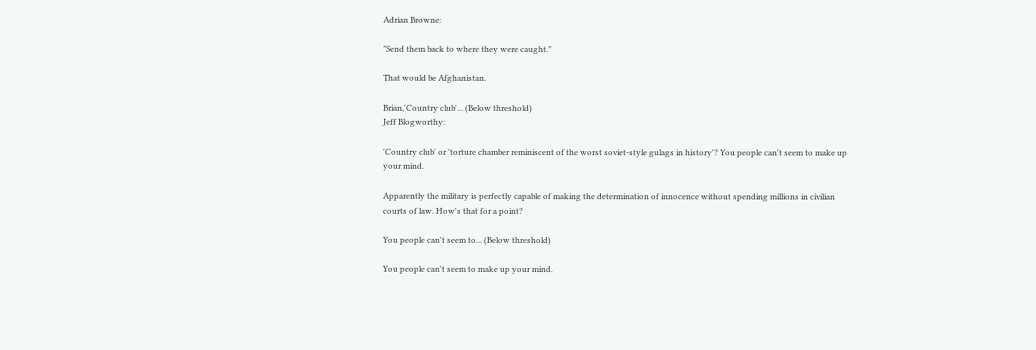Adrian Browne:

"Send them back to where they were caught."

That would be Afghanistan.

Brian,'Country club'... (Below threshold)
Jeff Blogworthy:

'Country club' or 'torture chamber reminiscent of the worst soviet-style gulags in history'? You people can't seem to make up your mind.

Apparently the military is perfectly capable of making the determination of innocence without spending millions in civilian courts of law. How's that for a point?

You people can't seem to... (Below threshold)

You people can't seem to make up your mind.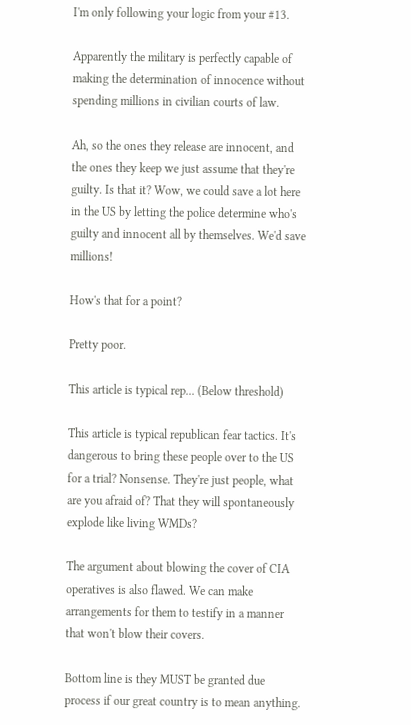I'm only following your logic from your #13.

Apparently the military is perfectly capable of making the determination of innocence without spending millions in civilian courts of law.

Ah, so the ones they release are innocent, and the ones they keep we just assume that they're guilty. Is that it? Wow, we could save a lot here in the US by letting the police determine who's guilty and innocent all by themselves. We'd save millions!

How's that for a point?

Pretty poor.

This article is typical rep... (Below threshold)

This article is typical republican fear tactics. It's dangerous to bring these people over to the US for a trial? Nonsense. They're just people, what are you afraid of? That they will spontaneously explode like living WMDs?

The argument about blowing the cover of CIA operatives is also flawed. We can make arrangements for them to testify in a manner that won't blow their covers.

Bottom line is they MUST be granted due process if our great country is to mean anything.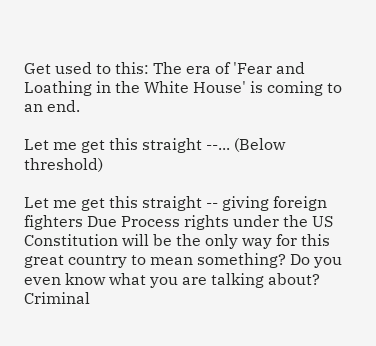Get used to this: The era of 'Fear and Loathing in the White House' is coming to an end.

Let me get this straight --... (Below threshold)

Let me get this straight -- giving foreign fighters Due Process rights under the US Constitution will be the only way for this great country to mean something? Do you even know what you are talking about? Criminal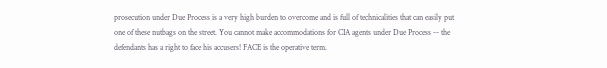prosecution under Due Process is a very high burden to overcome and is full of technicalities that can easily put one of these nutbags on the street. You cannot make accommodations for CIA agents under Due Process -- the defendants has a right to face his accusers! FACE is the operative term.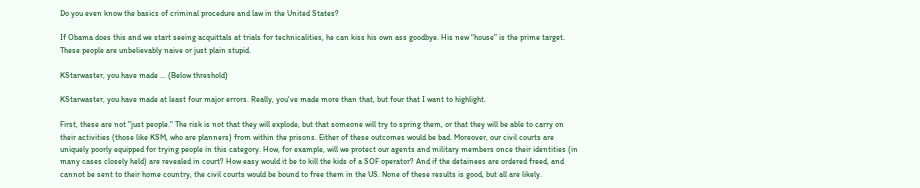Do you even know the basics of criminal procedure and law in the United States?

If Obama does this and we start seeing acquittals at trials for technicalities, he can kiss his own ass goodbye. His new "house" is the prime target. These people are unbelievably naive or just plain stupid.

KStarwaster, you have made ... (Below threshold)

KStarwaster, you have made at least four major errors. Really, you've made more than that, but four that I want to highlight.

First, these are not "just people." The risk is not that they will explode, but that someone will try to spring them, or that they will be able to carry on their activities (those like KSM, who are planners) from within the prisons. Either of these outcomes would be bad. Moreover, our civil courts are uniquely poorly equipped for trying people in this category. How, for example, will we protect our agents and military members once their identities (in many cases closely held) are revealed in court? How easy would it be to kill the kids of a SOF operator? And if the detainees are ordered freed, and cannot be sent to their home country, the civil courts would be bound to free them in the US. None of these results is good, but all are likely.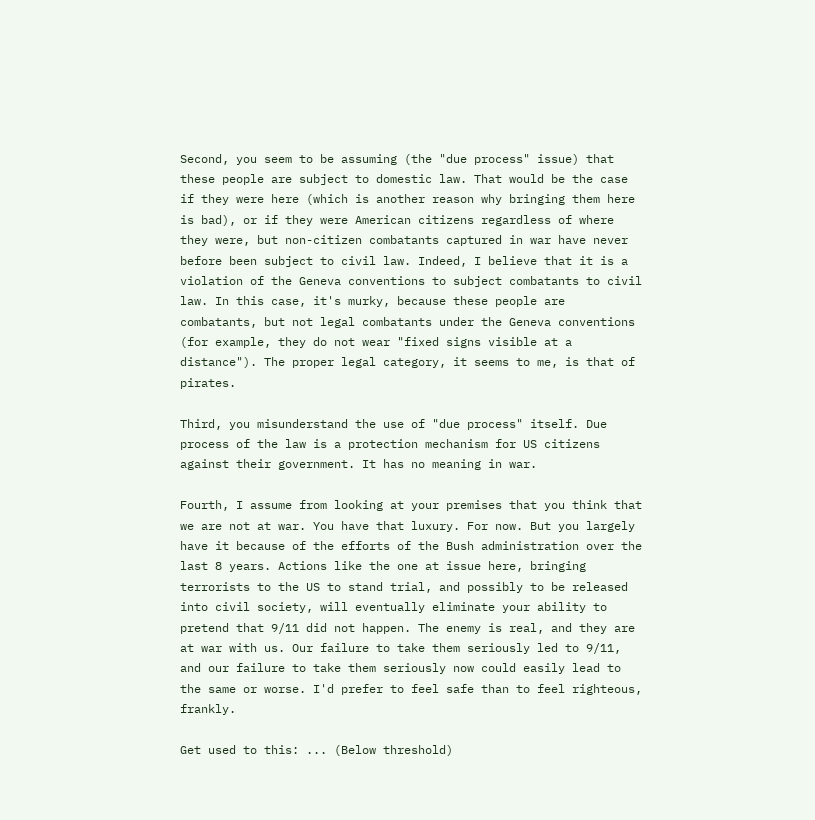Second, you seem to be assuming (the "due process" issue) that these people are subject to domestic law. That would be the case if they were here (which is another reason why bringing them here is bad), or if they were American citizens regardless of where they were, but non-citizen combatants captured in war have never before been subject to civil law. Indeed, I believe that it is a violation of the Geneva conventions to subject combatants to civil law. In this case, it's murky, because these people are combatants, but not legal combatants under the Geneva conventions (for example, they do not wear "fixed signs visible at a distance"). The proper legal category, it seems to me, is that of pirates.

Third, you misunderstand the use of "due process" itself. Due process of the law is a protection mechanism for US citizens against their government. It has no meaning in war.

Fourth, I assume from looking at your premises that you think that we are not at war. You have that luxury. For now. But you largely have it because of the efforts of the Bush administration over the last 8 years. Actions like the one at issue here, bringing terrorists to the US to stand trial, and possibly to be released into civil society, will eventually eliminate your ability to pretend that 9/11 did not happen. The enemy is real, and they are at war with us. Our failure to take them seriously led to 9/11, and our failure to take them seriously now could easily lead to the same or worse. I'd prefer to feel safe than to feel righteous, frankly.

Get used to this: ... (Below threshold)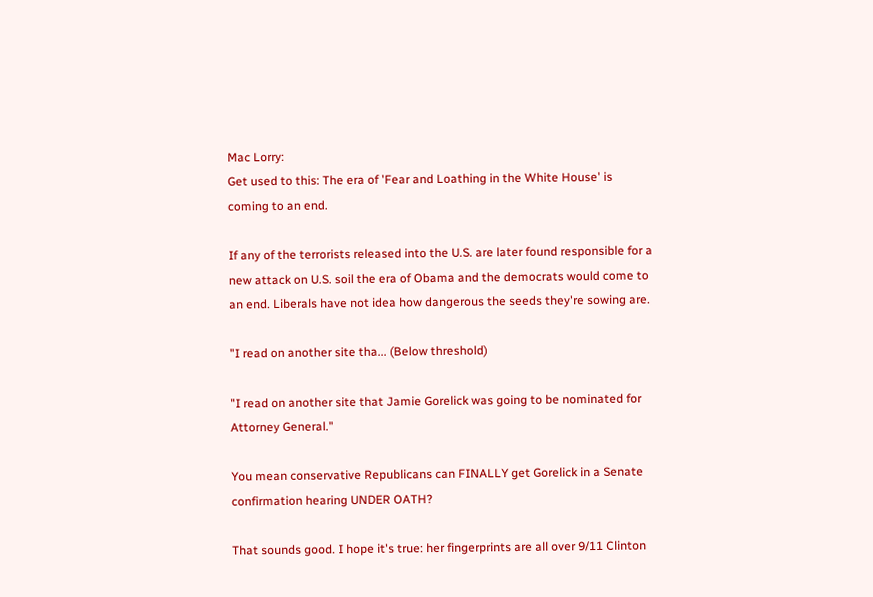Mac Lorry:
Get used to this: The era of 'Fear and Loathing in the White House' is coming to an end.

If any of the terrorists released into the U.S. are later found responsible for a new attack on U.S. soil the era of Obama and the democrats would come to an end. Liberals have not idea how dangerous the seeds they're sowing are.

"I read on another site tha... (Below threshold)

"I read on another site that Jamie Gorelick was going to be nominated for Attorney General."

You mean conservative Republicans can FINALLY get Gorelick in a Senate confirmation hearing UNDER OATH?

That sounds good. I hope it's true: her fingerprints are all over 9/11 Clinton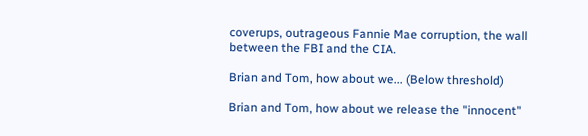coverups, outrageous Fannie Mae corruption, the wall between the FBI and the CIA.

Brian and Tom, how about we... (Below threshold)

Brian and Tom, how about we release the "innocent"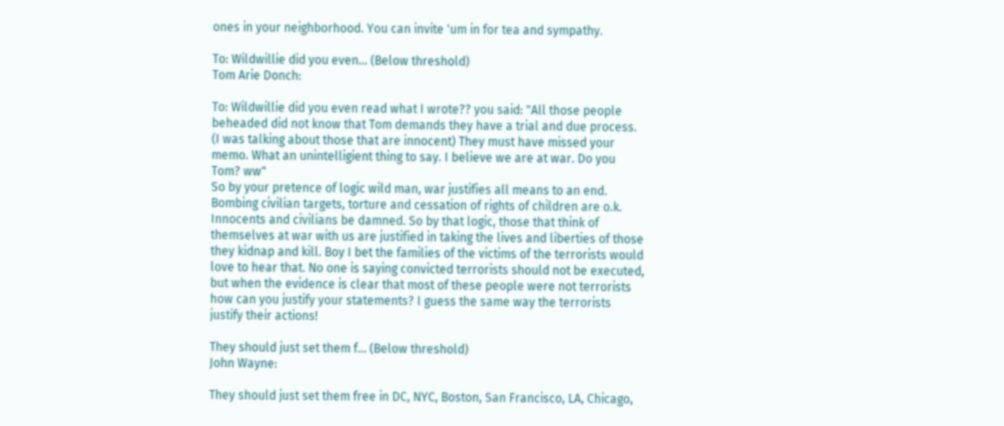ones in your neighborhood. You can invite 'um in for tea and sympathy.

To: Wildwillie did you even... (Below threshold)
Tom Arie Donch:

To: Wildwillie did you even read what I wrote?? you said: "All those people beheaded did not know that Tom demands they have a trial and due process. (I was talking about those that are innocent) They must have missed your memo. What an unintelligient thing to say. I believe we are at war. Do you Tom? ww"
So by your pretence of logic wild man, war justifies all means to an end. Bombing civilian targets, torture and cessation of rights of children are o.k. Innocents and civilians be damned. So by that logic, those that think of themselves at war with us are justified in taking the lives and liberties of those they kidnap and kill. Boy I bet the families of the victims of the terrorists would love to hear that. No one is saying convicted terrorists should not be executed, but when the evidence is clear that most of these people were not terrorists how can you justify your statements? I guess the same way the terrorists justify their actions!

They should just set them f... (Below threshold)
John Wayne:

They should just set them free in DC, NYC, Boston, San Francisco, LA, Chicago,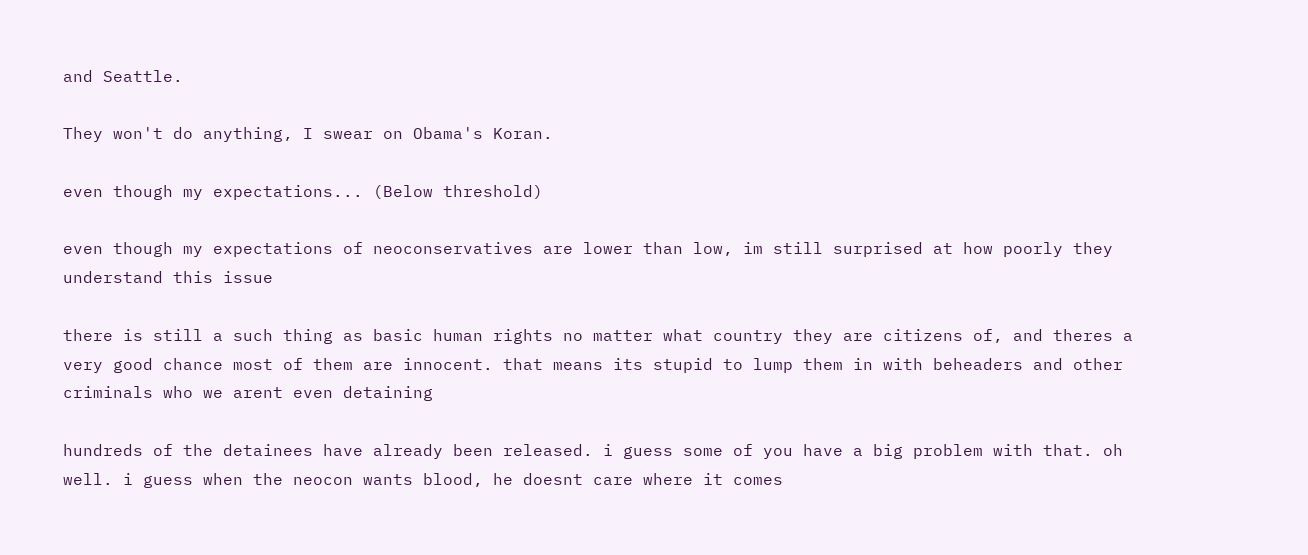and Seattle.

They won't do anything, I swear on Obama's Koran.

even though my expectations... (Below threshold)

even though my expectations of neoconservatives are lower than low, im still surprised at how poorly they understand this issue

there is still a such thing as basic human rights no matter what country they are citizens of, and theres a very good chance most of them are innocent. that means its stupid to lump them in with beheaders and other criminals who we arent even detaining

hundreds of the detainees have already been released. i guess some of you have a big problem with that. oh well. i guess when the neocon wants blood, he doesnt care where it comes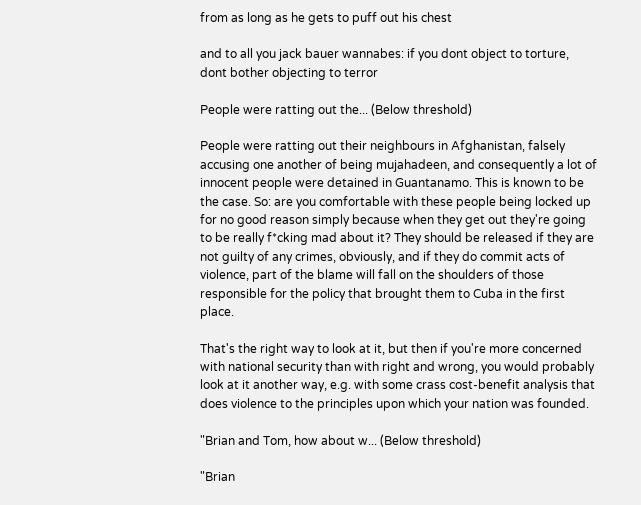from as long as he gets to puff out his chest

and to all you jack bauer wannabes: if you dont object to torture, dont bother objecting to terror

People were ratting out the... (Below threshold)

People were ratting out their neighbours in Afghanistan, falsely accusing one another of being mujahadeen, and consequently a lot of innocent people were detained in Guantanamo. This is known to be the case. So: are you comfortable with these people being locked up for no good reason simply because when they get out they're going to be really f*cking mad about it? They should be released if they are not guilty of any crimes, obviously, and if they do commit acts of violence, part of the blame will fall on the shoulders of those responsible for the policy that brought them to Cuba in the first place.

That's the right way to look at it, but then if you're more concerned with national security than with right and wrong, you would probably look at it another way, e.g. with some crass cost-benefit analysis that does violence to the principles upon which your nation was founded.

"Brian and Tom, how about w... (Below threshold)

"Brian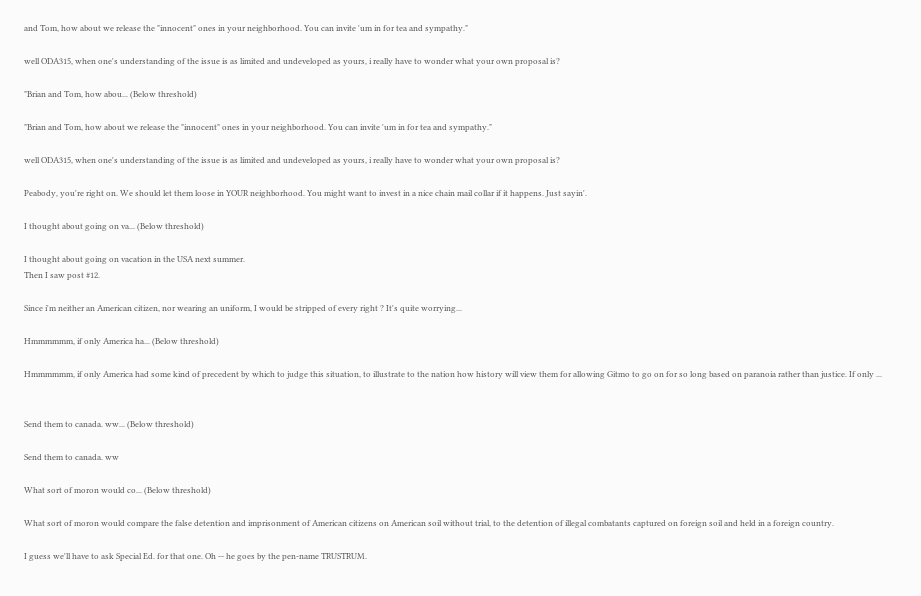and Tom, how about we release the "innocent" ones in your neighborhood. You can invite 'um in for tea and sympathy."

well ODA315, when one's understanding of the issue is as limited and undeveloped as yours, i really have to wonder what your own proposal is?

"Brian and Tom, how abou... (Below threshold)

"Brian and Tom, how about we release the "innocent" ones in your neighborhood. You can invite 'um in for tea and sympathy."

well ODA315, when one's understanding of the issue is as limited and undeveloped as yours, i really have to wonder what your own proposal is?

Peabody, you're right on. We should let them loose in YOUR neighborhood. You might want to invest in a nice chain mail collar if it happens. Just sayin'.

I thought about going on va... (Below threshold)

I thought about going on vacation in the USA next summer.
Then I saw post #12.

Since i'm neither an American citizen, nor wearing an uniform, I would be stripped of every right ? It's quite worrying...

Hmmmmmm, if only America ha... (Below threshold)

Hmmmmmm, if only America had some kind of precedent by which to judge this situation, to illustrate to the nation how history will view them for allowing Gitmo to go on for so long based on paranoia rather than justice. If only ...


Send them to canada. ww... (Below threshold)

Send them to canada. ww

What sort of moron would co... (Below threshold)

What sort of moron would compare the false detention and imprisonment of American citizens on American soil without trial, to the detention of illegal combatants captured on foreign soil and held in a foreign country.

I guess we'll have to ask Special Ed. for that one. Oh -- he goes by the pen-name TRUSTRUM.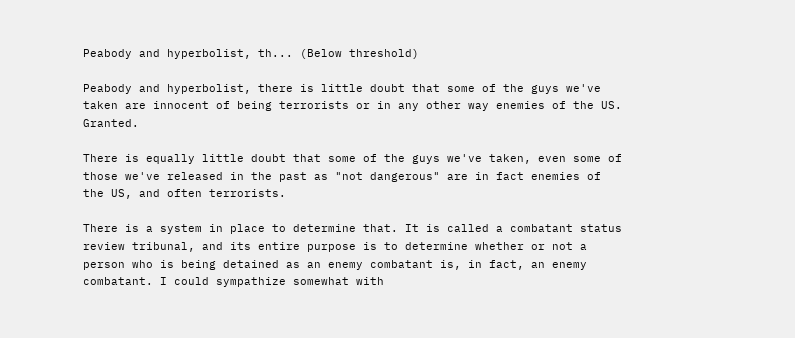Peabody and hyperbolist, th... (Below threshold)

Peabody and hyperbolist, there is little doubt that some of the guys we've taken are innocent of being terrorists or in any other way enemies of the US. Granted.

There is equally little doubt that some of the guys we've taken, even some of those we've released in the past as "not dangerous" are in fact enemies of the US, and often terrorists.

There is a system in place to determine that. It is called a combatant status review tribunal, and its entire purpose is to determine whether or not a person who is being detained as an enemy combatant is, in fact, an enemy combatant. I could sympathize somewhat with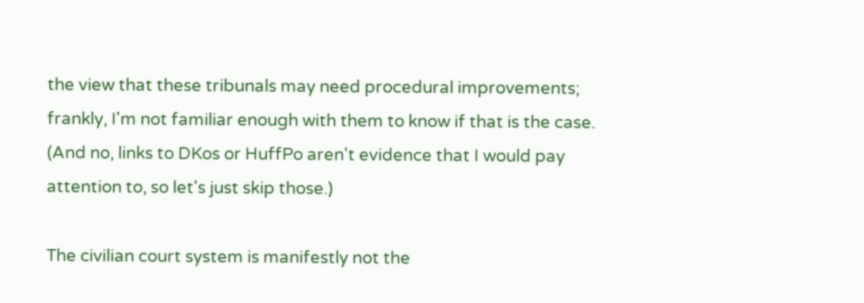the view that these tribunals may need procedural improvements; frankly, I'm not familiar enough with them to know if that is the case. (And no, links to DKos or HuffPo aren't evidence that I would pay attention to, so let's just skip those.)

The civilian court system is manifestly not the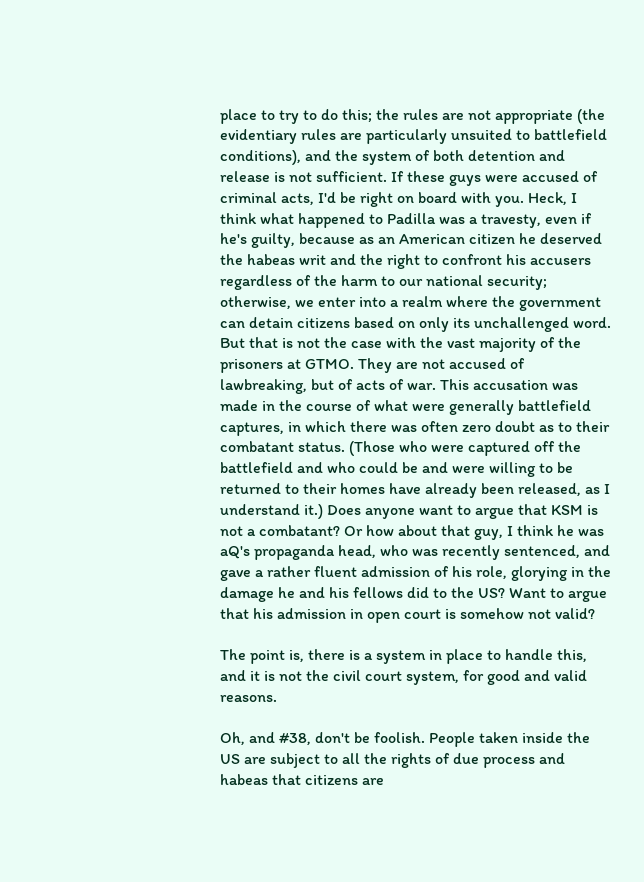place to try to do this; the rules are not appropriate (the evidentiary rules are particularly unsuited to battlefield conditions), and the system of both detention and release is not sufficient. If these guys were accused of criminal acts, I'd be right on board with you. Heck, I think what happened to Padilla was a travesty, even if he's guilty, because as an American citizen he deserved the habeas writ and the right to confront his accusers regardless of the harm to our national security; otherwise, we enter into a realm where the government can detain citizens based on only its unchallenged word. But that is not the case with the vast majority of the prisoners at GTMO. They are not accused of lawbreaking, but of acts of war. This accusation was made in the course of what were generally battlefield captures, in which there was often zero doubt as to their combatant status. (Those who were captured off the battlefield and who could be and were willing to be returned to their homes have already been released, as I understand it.) Does anyone want to argue that KSM is not a combatant? Or how about that guy, I think he was aQ's propaganda head, who was recently sentenced, and gave a rather fluent admission of his role, glorying in the damage he and his fellows did to the US? Want to argue that his admission in open court is somehow not valid?

The point is, there is a system in place to handle this, and it is not the civil court system, for good and valid reasons.

Oh, and #38, don't be foolish. People taken inside the US are subject to all the rights of due process and habeas that citizens are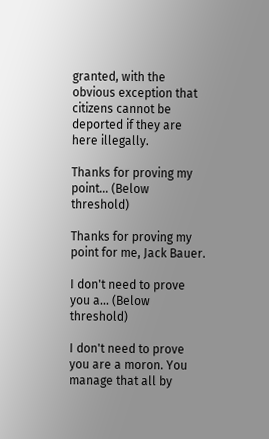granted, with the obvious exception that citizens cannot be deported if they are here illegally.

Thanks for proving my point... (Below threshold)

Thanks for proving my point for me, Jack Bauer.

I don't need to prove you a... (Below threshold)

I don't need to prove you are a moron. You manage that all by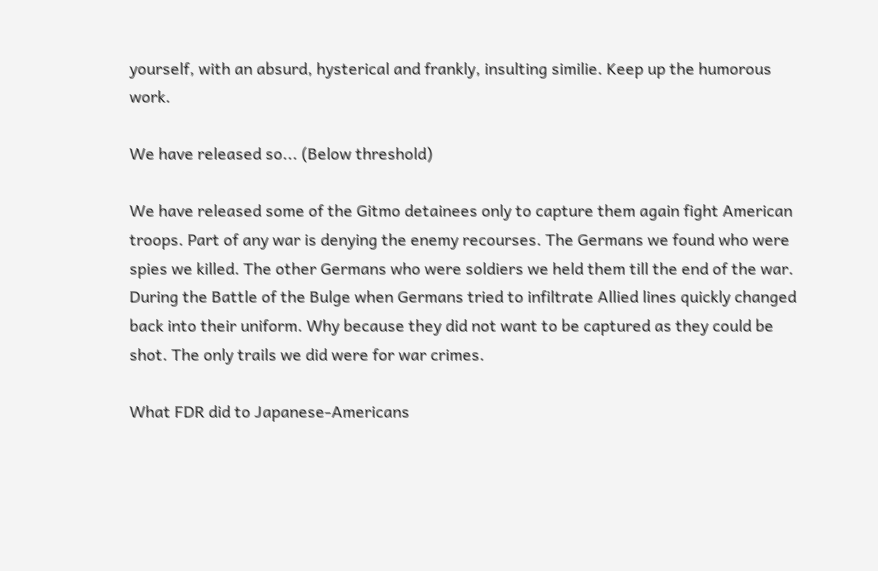yourself, with an absurd, hysterical and frankly, insulting similie. Keep up the humorous work.

We have released so... (Below threshold)

We have released some of the Gitmo detainees only to capture them again fight American troops. Part of any war is denying the enemy recourses. The Germans we found who were spies we killed. The other Germans who were soldiers we held them till the end of the war.
During the Battle of the Bulge when Germans tried to infiltrate Allied lines quickly changed back into their uniform. Why because they did not want to be captured as they could be shot. The only trails we did were for war crimes.

What FDR did to Japanese-Americans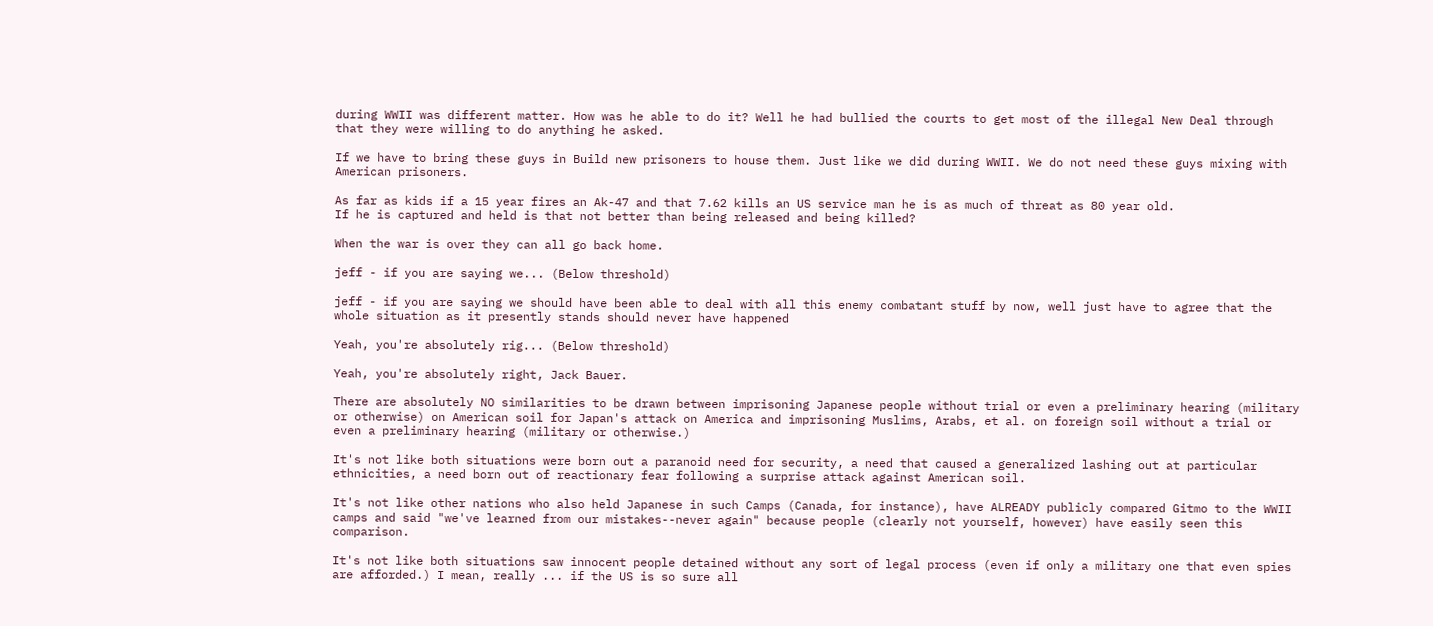during WWII was different matter. How was he able to do it? Well he had bullied the courts to get most of the illegal New Deal through that they were willing to do anything he asked.

If we have to bring these guys in Build new prisoners to house them. Just like we did during WWII. We do not need these guys mixing with American prisoners.

As far as kids if a 15 year fires an Ak-47 and that 7.62 kills an US service man he is as much of threat as 80 year old.
If he is captured and held is that not better than being released and being killed?

When the war is over they can all go back home.

jeff - if you are saying we... (Below threshold)

jeff - if you are saying we should have been able to deal with all this enemy combatant stuff by now, well just have to agree that the whole situation as it presently stands should never have happened

Yeah, you're absolutely rig... (Below threshold)

Yeah, you're absolutely right, Jack Bauer.

There are absolutely NO similarities to be drawn between imprisoning Japanese people without trial or even a preliminary hearing (military or otherwise) on American soil for Japan's attack on America and imprisoning Muslims, Arabs, et al. on foreign soil without a trial or even a preliminary hearing (military or otherwise.)

It's not like both situations were born out a paranoid need for security, a need that caused a generalized lashing out at particular ethnicities, a need born out of reactionary fear following a surprise attack against American soil.

It's not like other nations who also held Japanese in such Camps (Canada, for instance), have ALREADY publicly compared Gitmo to the WWII camps and said "we've learned from our mistakes--never again" because people (clearly not yourself, however) have easily seen this comparison.

It's not like both situations saw innocent people detained without any sort of legal process (even if only a military one that even spies are afforded.) I mean, really ... if the US is so sure all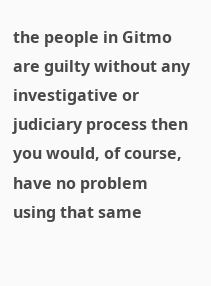the people in Gitmo are guilty without any investigative or judiciary process then you would, of course, have no problem using that same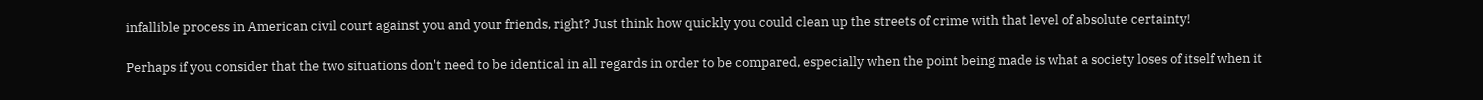infallible process in American civil court against you and your friends, right? Just think how quickly you could clean up the streets of crime with that level of absolute certainty!

Perhaps if you consider that the two situations don't need to be identical in all regards in order to be compared, especially when the point being made is what a society loses of itself when it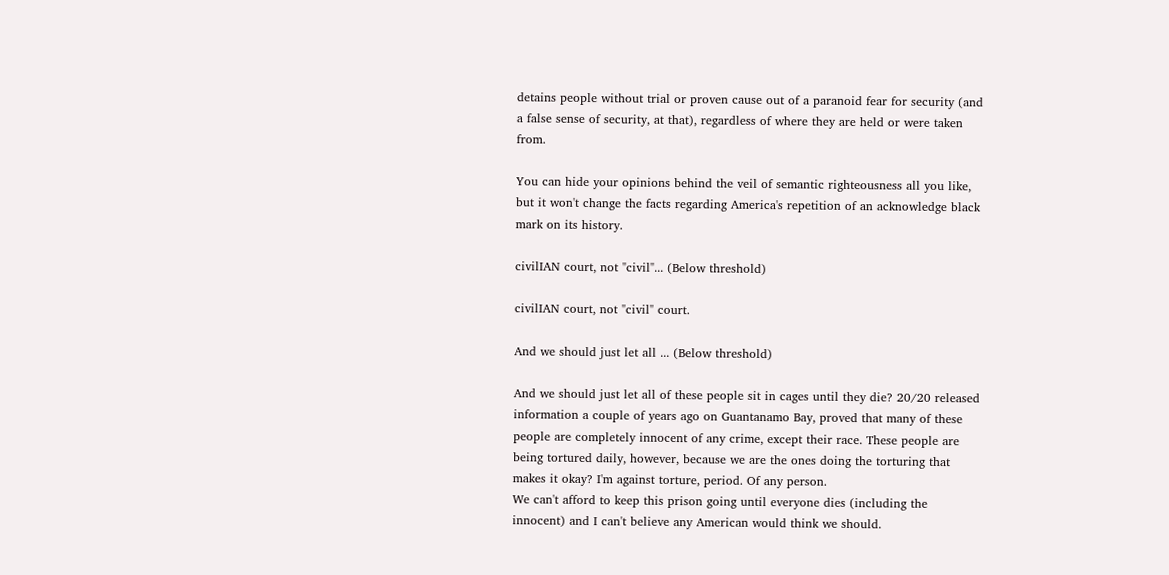detains people without trial or proven cause out of a paranoid fear for security (and a false sense of security, at that), regardless of where they are held or were taken from.

You can hide your opinions behind the veil of semantic righteousness all you like, but it won't change the facts regarding America's repetition of an acknowledge black mark on its history.

civilIAN court, not "civil"... (Below threshold)

civilIAN court, not "civil" court.

And we should just let all ... (Below threshold)

And we should just let all of these people sit in cages until they die? 20/20 released information a couple of years ago on Guantanamo Bay, proved that many of these people are completely innocent of any crime, except their race. These people are being tortured daily, however, because we are the ones doing the torturing that makes it okay? I'm against torture, period. Of any person.
We can't afford to keep this prison going until everyone dies (including the innocent) and I can't believe any American would think we should.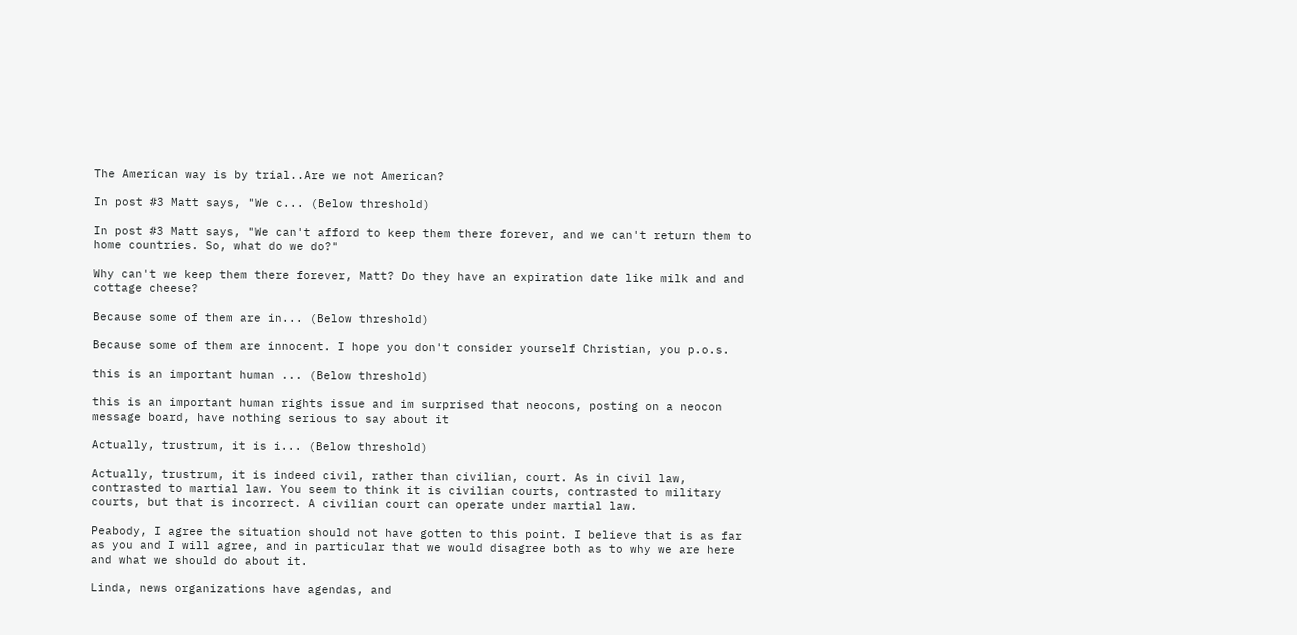The American way is by trial..Are we not American?

In post #3 Matt says, "We c... (Below threshold)

In post #3 Matt says, "We can't afford to keep them there forever, and we can't return them to home countries. So, what do we do?"

Why can't we keep them there forever, Matt? Do they have an expiration date like milk and and cottage cheese?

Because some of them are in... (Below threshold)

Because some of them are innocent. I hope you don't consider yourself Christian, you p.o.s.

this is an important human ... (Below threshold)

this is an important human rights issue and im surprised that neocons, posting on a neocon message board, have nothing serious to say about it

Actually, trustrum, it is i... (Below threshold)

Actually, trustrum, it is indeed civil, rather than civilian, court. As in civil law, contrasted to martial law. You seem to think it is civilian courts, contrasted to military courts, but that is incorrect. A civilian court can operate under martial law.

Peabody, I agree the situation should not have gotten to this point. I believe that is as far as you and I will agree, and in particular that we would disagree both as to why we are here and what we should do about it.

Linda, news organizations have agendas, and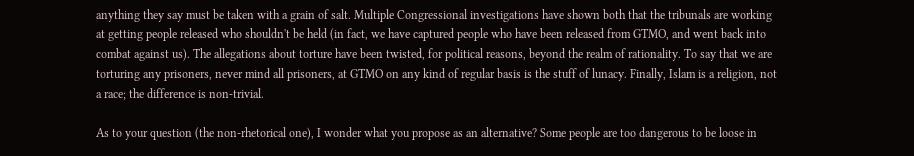anything they say must be taken with a grain of salt. Multiple Congressional investigations have shown both that the tribunals are working at getting people released who shouldn't be held (in fact, we have captured people who have been released from GTMO, and went back into combat against us). The allegations about torture have been twisted, for political reasons, beyond the realm of rationality. To say that we are torturing any prisoners, never mind all prisoners, at GTMO on any kind of regular basis is the stuff of lunacy. Finally, Islam is a religion, not a race; the difference is non-trivial.

As to your question (the non-rhetorical one), I wonder what you propose as an alternative? Some people are too dangerous to be loose in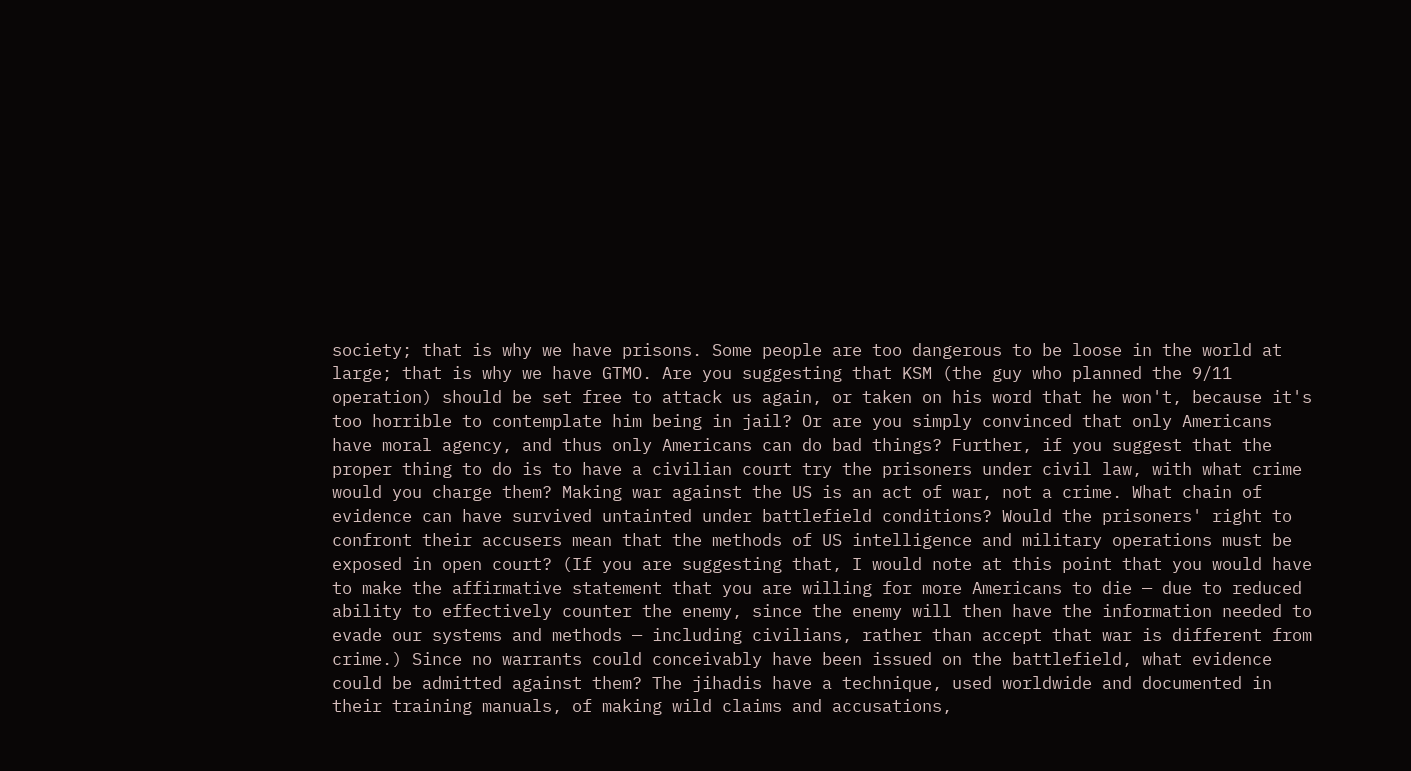society; that is why we have prisons. Some people are too dangerous to be loose in the world at large; that is why we have GTMO. Are you suggesting that KSM (the guy who planned the 9/11 operation) should be set free to attack us again, or taken on his word that he won't, because it's too horrible to contemplate him being in jail? Or are you simply convinced that only Americans have moral agency, and thus only Americans can do bad things? Further, if you suggest that the proper thing to do is to have a civilian court try the prisoners under civil law, with what crime would you charge them? Making war against the US is an act of war, not a crime. What chain of evidence can have survived untainted under battlefield conditions? Would the prisoners' right to confront their accusers mean that the methods of US intelligence and military operations must be exposed in open court? (If you are suggesting that, I would note at this point that you would have to make the affirmative statement that you are willing for more Americans to die — due to reduced ability to effectively counter the enemy, since the enemy will then have the information needed to evade our systems and methods — including civilians, rather than accept that war is different from crime.) Since no warrants could conceivably have been issued on the battlefield, what evidence could be admitted against them? The jihadis have a technique, used worldwide and documented in their training manuals, of making wild claims and accusations,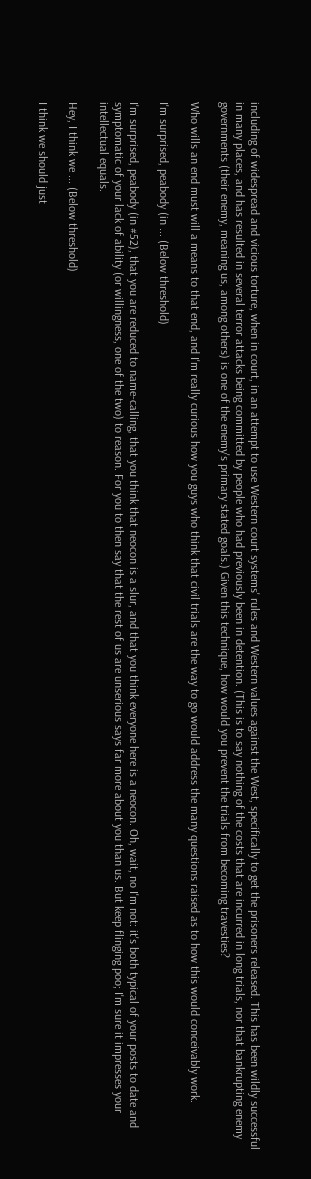including of widespread and vicious torture, when in court, in an attempt to use Western court systems' rules and Western values against the West, specifically to get the prisoners released. This has been wildly successful in many places, and has resulted in several terror attacks being committed by people who had previously been in detention. (This is to say nothing of the costs that are incurred in long trials, nor that bankrupting enemy governments (their enemy, meaning us, among others) is one of the enemy's primary stated goals.) Given this technique, how would you prevent the trials from becoming travesties?

Who wills an end must will a means to that end, and I'm really curious how you guys who think that civil trials are the way to go would address the many questions raised as to how this would conceivably work.

I'm surprised, peabody (in ... (Below threshold)

I'm surprised, peabody (in #52), that you are reduced to name-calling, that you think that neocon is a slur, and that you think everyone here is a neocon. Oh, wait, no I'm not: it's both typical of your posts to date and symptomatic of your lack of ability (or willingness, one of the two) to reason. For you to then say that the rest of us are unserious says far more about you than us. But keep flinging poo; I'm sure it impresses your intellectual equals.

Hey, I think we ... (Below threshold)

I think we should just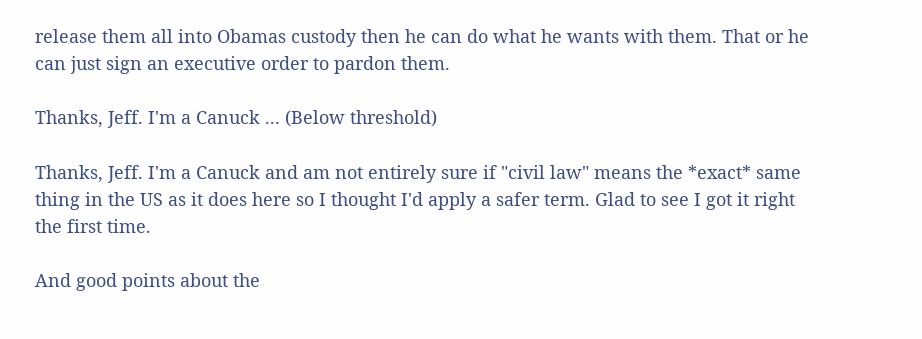release them all into Obamas custody then he can do what he wants with them. That or he can just sign an executive order to pardon them.

Thanks, Jeff. I'm a Canuck ... (Below threshold)

Thanks, Jeff. I'm a Canuck and am not entirely sure if "civil law" means the *exact* same thing in the US as it does here so I thought I'd apply a safer term. Glad to see I got it right the first time.

And good points about the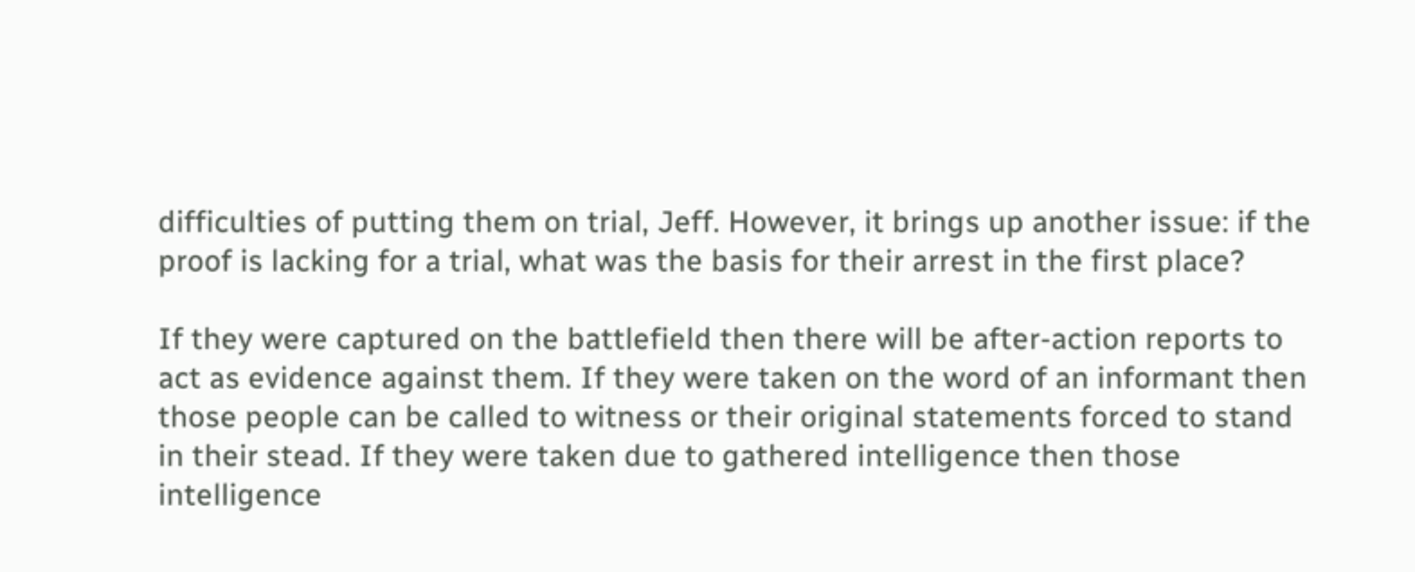difficulties of putting them on trial, Jeff. However, it brings up another issue: if the proof is lacking for a trial, what was the basis for their arrest in the first place?

If they were captured on the battlefield then there will be after-action reports to act as evidence against them. If they were taken on the word of an informant then those people can be called to witness or their original statements forced to stand in their stead. If they were taken due to gathered intelligence then those intelligence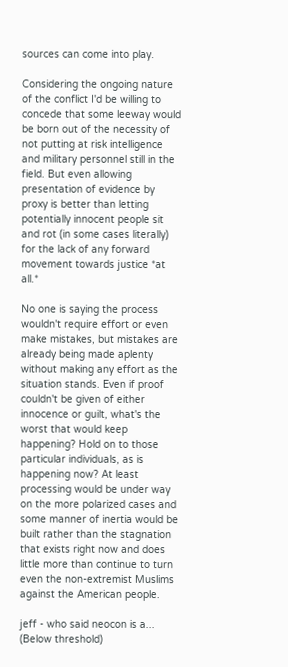sources can come into play.

Considering the ongoing nature of the conflict I'd be willing to concede that some leeway would be born out of the necessity of not putting at risk intelligence and military personnel still in the field. But even allowing presentation of evidence by proxy is better than letting potentially innocent people sit and rot (in some cases literally) for the lack of any forward movement towards justice *at all.*

No one is saying the process wouldn't require effort or even make mistakes, but mistakes are already being made aplenty without making any effort as the situation stands. Even if proof couldn't be given of either innocence or guilt, what's the worst that would keep happening? Hold on to those particular individuals, as is happening now? At least processing would be under way on the more polarized cases and some manner of inertia would be built rather than the stagnation that exists right now and does little more than continue to turn even the non-extremist Muslims against the American people.

jeff - who said neocon is a... (Below threshold)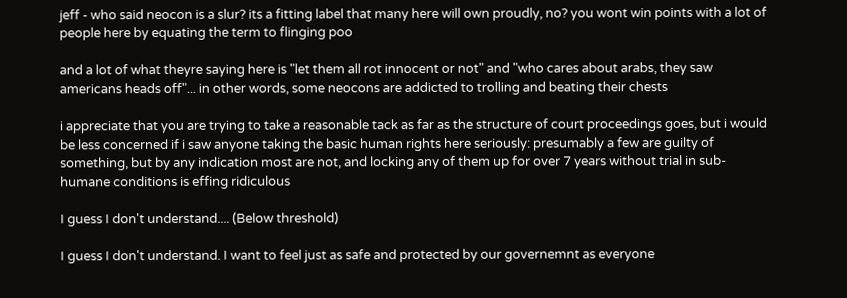jeff - who said neocon is a slur? its a fitting label that many here will own proudly, no? you wont win points with a lot of people here by equating the term to flinging poo

and a lot of what theyre saying here is "let them all rot innocent or not" and "who cares about arabs, they saw americans heads off"... in other words, some neocons are addicted to trolling and beating their chests

i appreciate that you are trying to take a reasonable tack as far as the structure of court proceedings goes, but i would be less concerned if i saw anyone taking the basic human rights here seriously: presumably a few are guilty of something, but by any indication most are not, and locking any of them up for over 7 years without trial in sub-humane conditions is effing ridiculous

I guess I don't understand.... (Below threshold)

I guess I don't understand. I want to feel just as safe and protected by our governemnt as everyone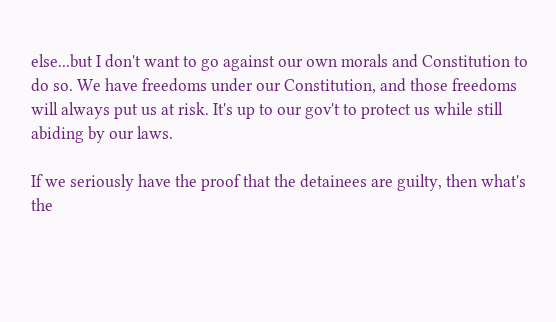else...but I don't want to go against our own morals and Constitution to do so. We have freedoms under our Constitution, and those freedoms will always put us at risk. It's up to our gov't to protect us while still abiding by our laws.

If we seriously have the proof that the detainees are guilty, then what's the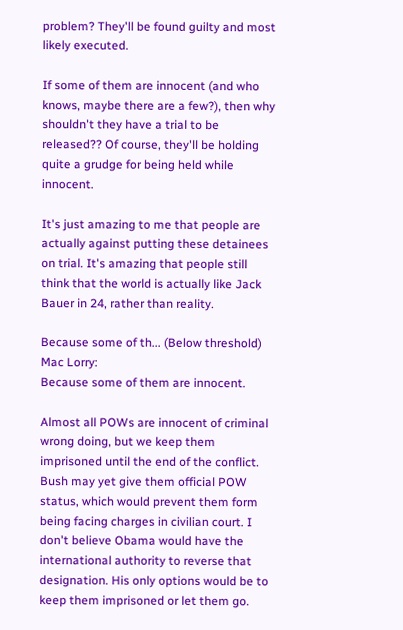problem? They'll be found guilty and most likely executed.

If some of them are innocent (and who knows, maybe there are a few?), then why shouldn't they have a trial to be released?? Of course, they'll be holding quite a grudge for being held while innocent.

It's just amazing to me that people are actually against putting these detainees on trial. It's amazing that people still think that the world is actually like Jack Bauer in 24, rather than reality.

Because some of th... (Below threshold)
Mac Lorry:
Because some of them are innocent.

Almost all POWs are innocent of criminal wrong doing, but we keep them imprisoned until the end of the conflict. Bush may yet give them official POW status, which would prevent them form being facing charges in civilian court. I don't believe Obama would have the international authority to reverse that designation. His only options would be to keep them imprisoned or let them go.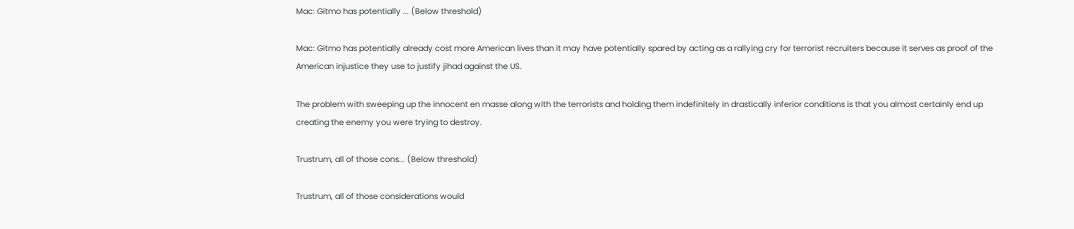Mac: Gitmo has potentially ... (Below threshold)

Mac: Gitmo has potentially already cost more American lives than it may have potentially spared by acting as a rallying cry for terrorist recruiters because it serves as proof of the American injustice they use to justify jihad against the US.

The problem with sweeping up the innocent en masse along with the terrorists and holding them indefinitely in drastically inferior conditions is that you almost certainly end up creating the enemy you were trying to destroy.

Trustrum, all of those cons... (Below threshold)

Trustrum, all of those considerations would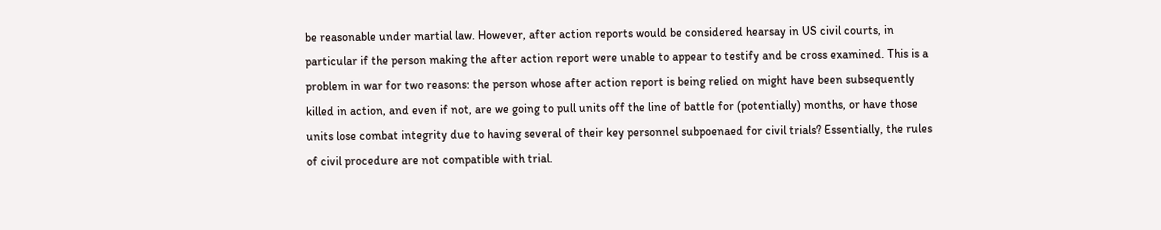be reasonable under martial law. However, after action reports would be considered hearsay in US civil courts, in particular if the person making the after action report were unable to appear to testify and be cross examined. This is a problem in war for two reasons: the person whose after action report is being relied on might have been subsequently killed in action, and even if not, are we going to pull units off the line of battle for (potentially) months, or have those units lose combat integrity due to having several of their key personnel subpoenaed for civil trials? Essentially, the rules of civil procedure are not compatible with trial.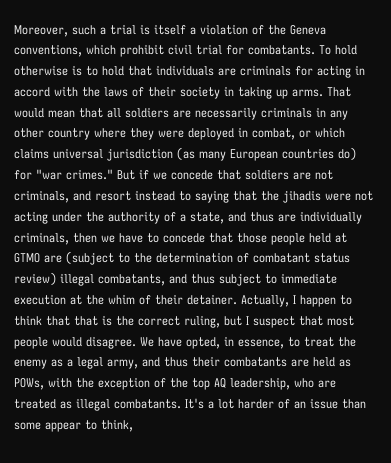Moreover, such a trial is itself a violation of the Geneva conventions, which prohibit civil trial for combatants. To hold otherwise is to hold that individuals are criminals for acting in accord with the laws of their society in taking up arms. That would mean that all soldiers are necessarily criminals in any other country where they were deployed in combat, or which claims universal jurisdiction (as many European countries do) for "war crimes." But if we concede that soldiers are not criminals, and resort instead to saying that the jihadis were not acting under the authority of a state, and thus are individually criminals, then we have to concede that those people held at GTMO are (subject to the determination of combatant status review) illegal combatants, and thus subject to immediate execution at the whim of their detainer. Actually, I happen to think that that is the correct ruling, but I suspect that most people would disagree. We have opted, in essence, to treat the enemy as a legal army, and thus their combatants are held as POWs, with the exception of the top AQ leadership, who are treated as illegal combatants. It's a lot harder of an issue than some appear to think,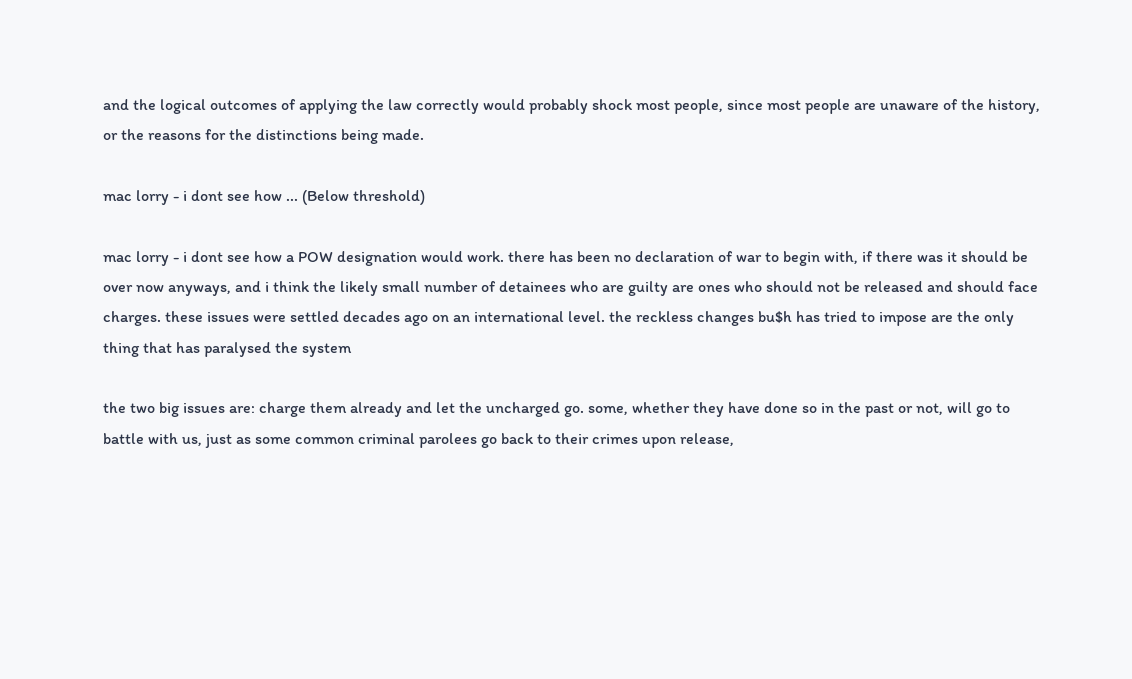and the logical outcomes of applying the law correctly would probably shock most people, since most people are unaware of the history, or the reasons for the distinctions being made.

mac lorry - i dont see how ... (Below threshold)

mac lorry - i dont see how a POW designation would work. there has been no declaration of war to begin with, if there was it should be over now anyways, and i think the likely small number of detainees who are guilty are ones who should not be released and should face charges. these issues were settled decades ago on an international level. the reckless changes bu$h has tried to impose are the only thing that has paralysed the system

the two big issues are: charge them already and let the uncharged go. some, whether they have done so in the past or not, will go to battle with us, just as some common criminal parolees go back to their crimes upon release,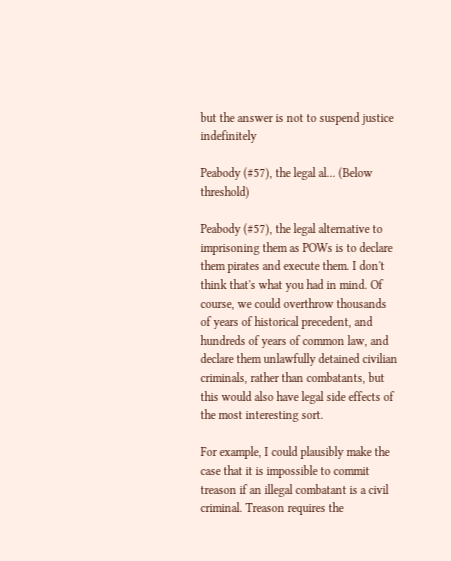but the answer is not to suspend justice indefinitely

Peabody (#57), the legal al... (Below threshold)

Peabody (#57), the legal alternative to imprisoning them as POWs is to declare them pirates and execute them. I don't think that's what you had in mind. Of course, we could overthrow thousands of years of historical precedent, and hundreds of years of common law, and declare them unlawfully detained civilian criminals, rather than combatants, but this would also have legal side effects of the most interesting sort.

For example, I could plausibly make the case that it is impossible to commit treason if an illegal combatant is a civil criminal. Treason requires the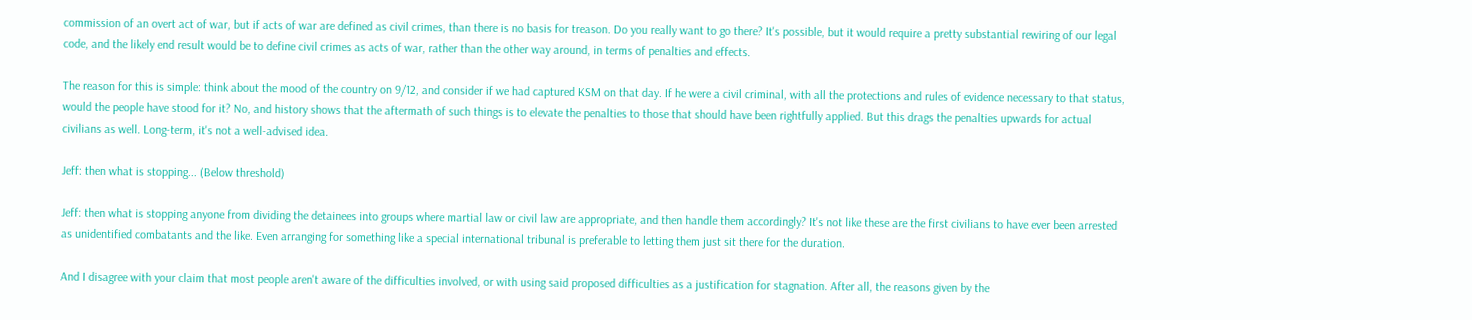commission of an overt act of war, but if acts of war are defined as civil crimes, than there is no basis for treason. Do you really want to go there? It's possible, but it would require a pretty substantial rewiring of our legal code, and the likely end result would be to define civil crimes as acts of war, rather than the other way around, in terms of penalties and effects.

The reason for this is simple: think about the mood of the country on 9/12, and consider if we had captured KSM on that day. If he were a civil criminal, with all the protections and rules of evidence necessary to that status, would the people have stood for it? No, and history shows that the aftermath of such things is to elevate the penalties to those that should have been rightfully applied. But this drags the penalties upwards for actual civilians as well. Long-term, it's not a well-advised idea.

Jeff: then what is stopping... (Below threshold)

Jeff: then what is stopping anyone from dividing the detainees into groups where martial law or civil law are appropriate, and then handle them accordingly? It's not like these are the first civilians to have ever been arrested as unidentified combatants and the like. Even arranging for something like a special international tribunal is preferable to letting them just sit there for the duration.

And I disagree with your claim that most people aren't aware of the difficulties involved, or with using said proposed difficulties as a justification for stagnation. After all, the reasons given by the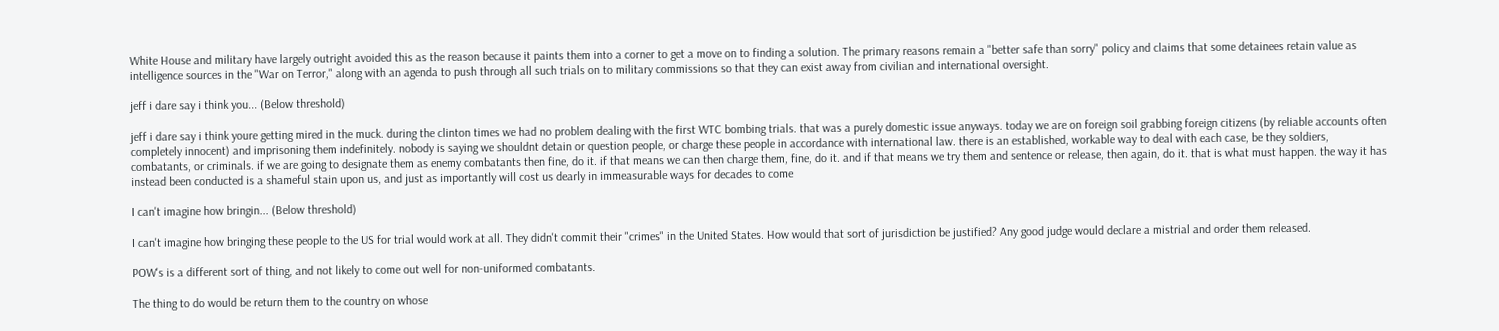White House and military have largely outright avoided this as the reason because it paints them into a corner to get a move on to finding a solution. The primary reasons remain a "better safe than sorry" policy and claims that some detainees retain value as intelligence sources in the "War on Terror," along with an agenda to push through all such trials on to military commissions so that they can exist away from civilian and international oversight.

jeff i dare say i think you... (Below threshold)

jeff i dare say i think youre getting mired in the muck. during the clinton times we had no problem dealing with the first WTC bombing trials. that was a purely domestic issue anyways. today we are on foreign soil grabbing foreign citizens (by reliable accounts often completely innocent) and imprisoning them indefinitely. nobody is saying we shouldnt detain or question people, or charge these people in accordance with international law. there is an established, workable way to deal with each case, be they soldiers, combatants, or criminals. if we are going to designate them as enemy combatants then fine, do it. if that means we can then charge them, fine, do it. and if that means we try them and sentence or release, then again, do it. that is what must happen. the way it has instead been conducted is a shameful stain upon us, and just as importantly will cost us dearly in immeasurable ways for decades to come

I can't imagine how bringin... (Below threshold)

I can't imagine how bringing these people to the US for trial would work at all. They didn't commit their "crimes" in the United States. How would that sort of jurisdiction be justified? Any good judge would declare a mistrial and order them released.

POW's is a different sort of thing, and not likely to come out well for non-uniformed combatants.

The thing to do would be return them to the country on whose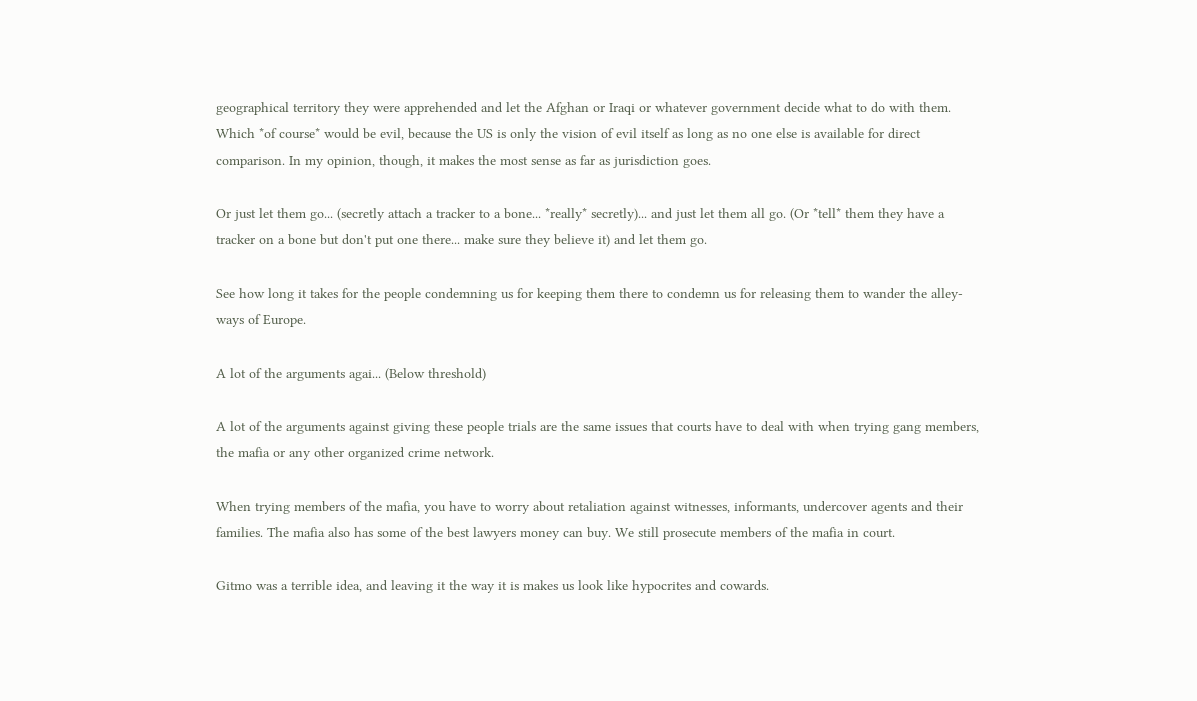geographical territory they were apprehended and let the Afghan or Iraqi or whatever government decide what to do with them. Which *of course* would be evil, because the US is only the vision of evil itself as long as no one else is available for direct comparison. In my opinion, though, it makes the most sense as far as jurisdiction goes.

Or just let them go... (secretly attach a tracker to a bone... *really* secretly)... and just let them all go. (Or *tell* them they have a tracker on a bone but don't put one there... make sure they believe it) and let them go.

See how long it takes for the people condemning us for keeping them there to condemn us for releasing them to wander the alley-ways of Europe.

A lot of the arguments agai... (Below threshold)

A lot of the arguments against giving these people trials are the same issues that courts have to deal with when trying gang members, the mafia or any other organized crime network.

When trying members of the mafia, you have to worry about retaliation against witnesses, informants, undercover agents and their families. The mafia also has some of the best lawyers money can buy. We still prosecute members of the mafia in court.

Gitmo was a terrible idea, and leaving it the way it is makes us look like hypocrites and cowards.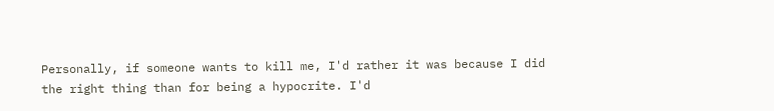Personally, if someone wants to kill me, I'd rather it was because I did the right thing than for being a hypocrite. I'd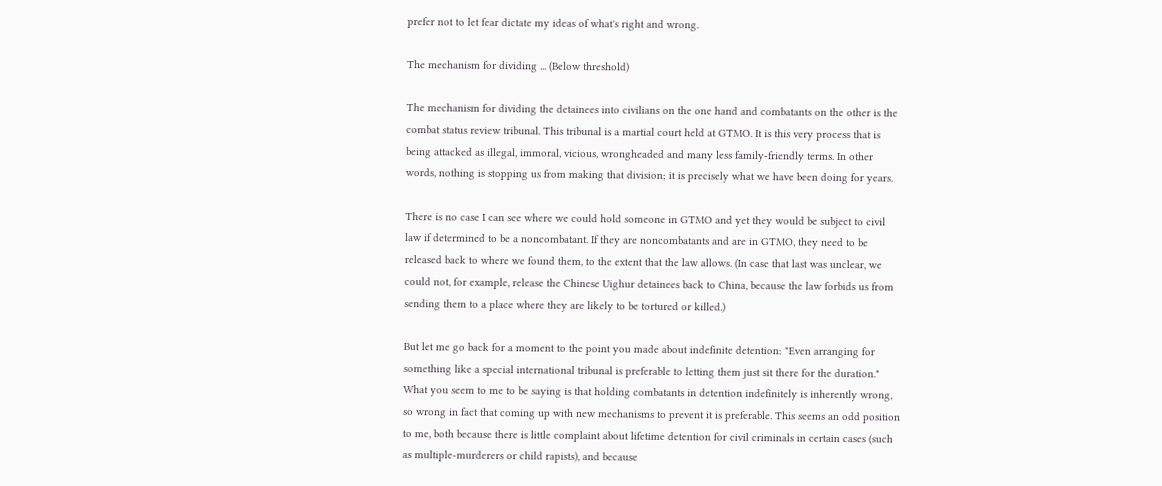prefer not to let fear dictate my ideas of what's right and wrong.

The mechanism for dividing ... (Below threshold)

The mechanism for dividing the detainees into civilians on the one hand and combatants on the other is the combat status review tribunal. This tribunal is a martial court held at GTMO. It is this very process that is being attacked as illegal, immoral, vicious, wrongheaded and many less family-friendly terms. In other words, nothing is stopping us from making that division; it is precisely what we have been doing for years.

There is no case I can see where we could hold someone in GTMO and yet they would be subject to civil law if determined to be a noncombatant. If they are noncombatants and are in GTMO, they need to be released back to where we found them, to the extent that the law allows. (In case that last was unclear, we could not, for example, release the Chinese Uighur detainees back to China, because the law forbids us from sending them to a place where they are likely to be tortured or killed.)

But let me go back for a moment to the point you made about indefinite detention: "Even arranging for something like a special international tribunal is preferable to letting them just sit there for the duration." What you seem to me to be saying is that holding combatants in detention indefinitely is inherently wrong, so wrong in fact that coming up with new mechanisms to prevent it is preferable. This seems an odd position to me, both because there is little complaint about lifetime detention for civil criminals in certain cases (such as multiple-murderers or child rapists), and because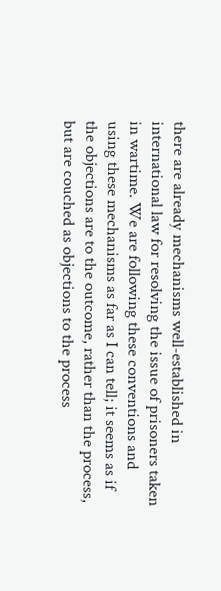there are already mechanisms well-established in international law for resolving the issue of prisoners taken in wartime. We are following these conventions and using these mechanisms as far as I can tell; it seems as if the objections are to the outcome, rather than the process, but are couched as objections to the process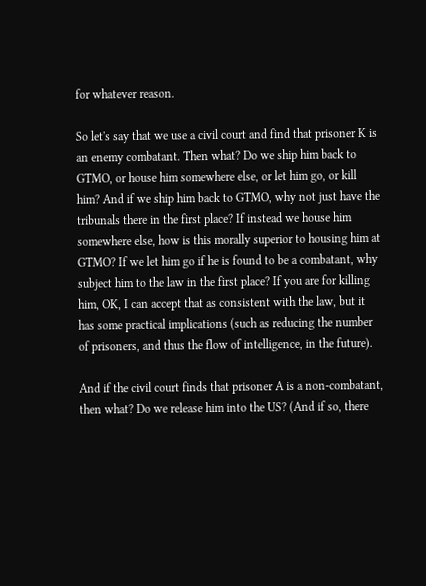for whatever reason.

So let's say that we use a civil court and find that prisoner K is an enemy combatant. Then what? Do we ship him back to GTMO, or house him somewhere else, or let him go, or kill him? And if we ship him back to GTMO, why not just have the tribunals there in the first place? If instead we house him somewhere else, how is this morally superior to housing him at GTMO? If we let him go if he is found to be a combatant, why subject him to the law in the first place? If you are for killing him, OK, I can accept that as consistent with the law, but it has some practical implications (such as reducing the number of prisoners, and thus the flow of intelligence, in the future).

And if the civil court finds that prisoner A is a non-combatant, then what? Do we release him into the US? (And if so, there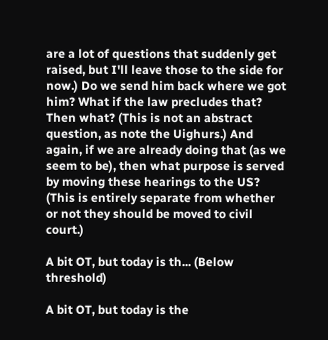are a lot of questions that suddenly get raised, but I'll leave those to the side for now.) Do we send him back where we got him? What if the law precludes that? Then what? (This is not an abstract question, as note the Uighurs.) And again, if we are already doing that (as we seem to be), then what purpose is served by moving these hearings to the US? (This is entirely separate from whether or not they should be moved to civil court.)

A bit OT, but today is th... (Below threshold)

A bit OT, but today is the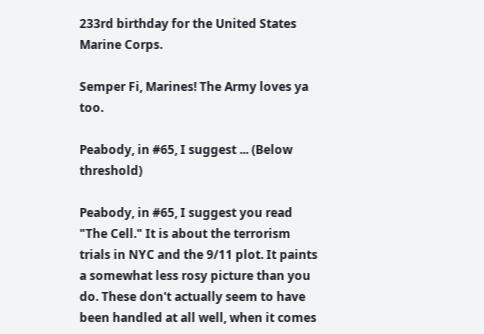233rd birthday for the United States Marine Corps.

Semper Fi, Marines! The Army loves ya too.

Peabody, in #65, I suggest ... (Below threshold)

Peabody, in #65, I suggest you read "The Cell." It is about the terrorism trials in NYC and the 9/11 plot. It paints a somewhat less rosy picture than you do. These don't actually seem to have been handled at all well, when it comes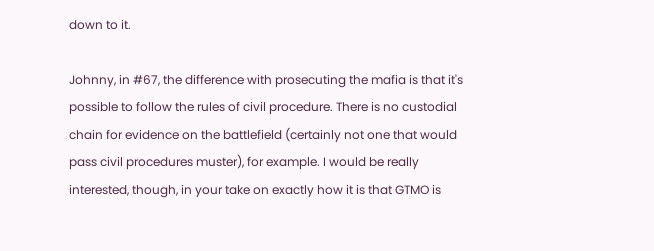down to it.

Johnny, in #67, the difference with prosecuting the mafia is that it's possible to follow the rules of civil procedure. There is no custodial chain for evidence on the battlefield (certainly not one that would pass civil procedures muster), for example. I would be really interested, though, in your take on exactly how it is that GTMO is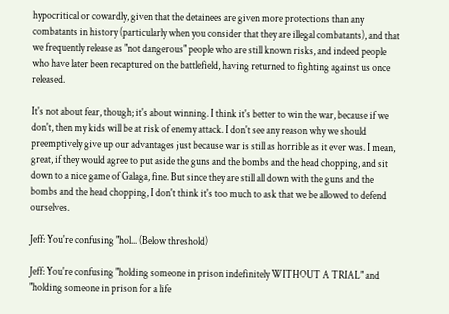hypocritical or cowardly, given that the detainees are given more protections than any combatants in history (particularly when you consider that they are illegal combatants), and that we frequently release as "not dangerous" people who are still known risks, and indeed people who have later been recaptured on the battlefield, having returned to fighting against us once released.

It's not about fear, though; it's about winning. I think it's better to win the war, because if we don't, then my kids will be at risk of enemy attack. I don't see any reason why we should preemptively give up our advantages just because war is still as horrible as it ever was. I mean, great, if they would agree to put aside the guns and the bombs and the head chopping, and sit down to a nice game of Galaga, fine. But since they are still all down with the guns and the bombs and the head chopping, I don't think it's too much to ask that we be allowed to defend ourselves.

Jeff: You're confusing "hol... (Below threshold)

Jeff: You're confusing "holding someone in prison indefinitely WITHOUT A TRIAL" and "holding someone in prison for a life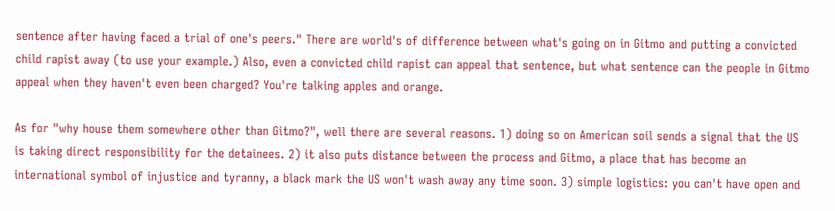sentence after having faced a trial of one's peers." There are world's of difference between what's going on in Gitmo and putting a convicted child rapist away (to use your example.) Also, even a convicted child rapist can appeal that sentence, but what sentence can the people in Gitmo appeal when they haven't even been charged? You're talking apples and orange.

As for "why house them somewhere other than Gitmo?", well there are several reasons. 1) doing so on American soil sends a signal that the US is taking direct responsibility for the detainees. 2) it also puts distance between the process and Gitmo, a place that has become an international symbol of injustice and tyranny, a black mark the US won't wash away any time soon. 3) simple logistics: you can't have open and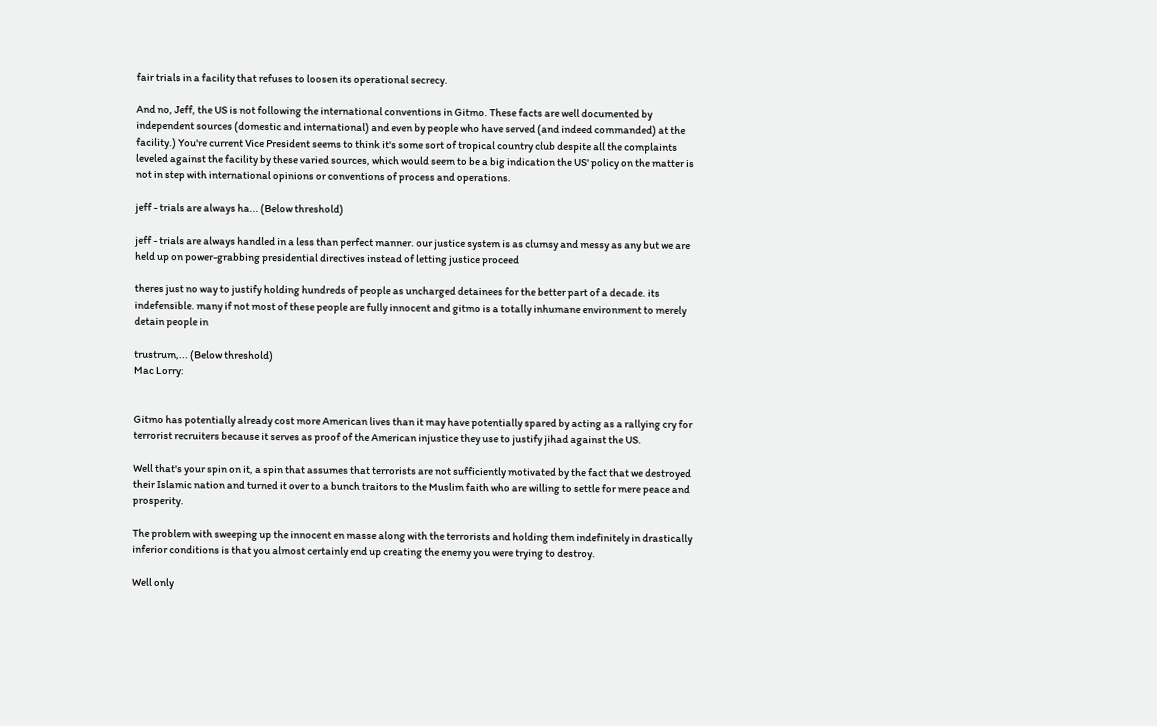fair trials in a facility that refuses to loosen its operational secrecy.

And no, Jeff, the US is not following the international conventions in Gitmo. These facts are well documented by independent sources (domestic and international) and even by people who have served (and indeed commanded) at the facility.) You're current Vice President seems to think it's some sort of tropical country club despite all the complaints leveled against the facility by these varied sources, which would seem to be a big indication the US' policy on the matter is not in step with international opinions or conventions of process and operations.

jeff - trials are always ha... (Below threshold)

jeff - trials are always handled in a less than perfect manner. our justice system is as clumsy and messy as any but we are held up on power-grabbing presidential directives instead of letting justice proceed

theres just no way to justify holding hundreds of people as uncharged detainees for the better part of a decade. its indefensible. many if not most of these people are fully innocent and gitmo is a totally inhumane environment to merely detain people in

trustrum,... (Below threshold)
Mac Lorry:


Gitmo has potentially already cost more American lives than it may have potentially spared by acting as a rallying cry for terrorist recruiters because it serves as proof of the American injustice they use to justify jihad against the US.

Well that's your spin on it, a spin that assumes that terrorists are not sufficiently motivated by the fact that we destroyed their Islamic nation and turned it over to a bunch traitors to the Muslim faith who are willing to settle for mere peace and prosperity.

The problem with sweeping up the innocent en masse along with the terrorists and holding them indefinitely in drastically inferior conditions is that you almost certainly end up creating the enemy you were trying to destroy.

Well only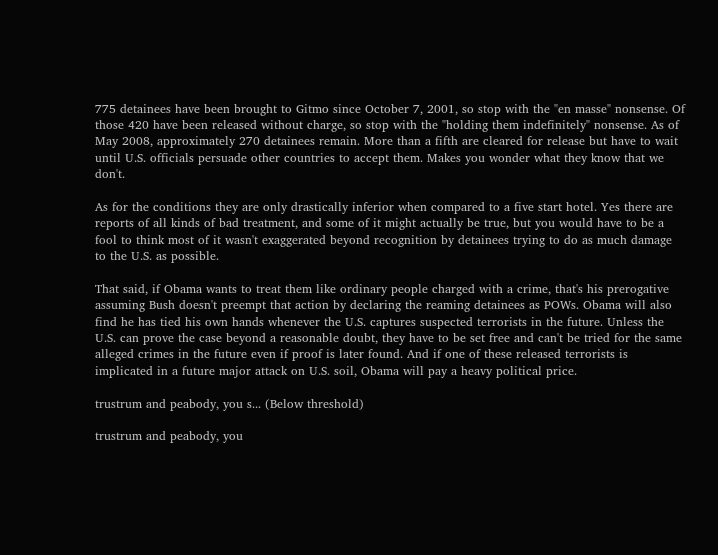775 detainees have been brought to Gitmo since October 7, 2001, so stop with the "en masse" nonsense. Of those 420 have been released without charge, so stop with the "holding them indefinitely" nonsense. As of May 2008, approximately 270 detainees remain. More than a fifth are cleared for release but have to wait until U.S. officials persuade other countries to accept them. Makes you wonder what they know that we don't.

As for the conditions they are only drastically inferior when compared to a five start hotel. Yes there are reports of all kinds of bad treatment, and some of it might actually be true, but you would have to be a fool to think most of it wasn't exaggerated beyond recognition by detainees trying to do as much damage to the U.S. as possible.

That said, if Obama wants to treat them like ordinary people charged with a crime, that's his prerogative assuming Bush doesn't preempt that action by declaring the reaming detainees as POWs. Obama will also find he has tied his own hands whenever the U.S. captures suspected terrorists in the future. Unless the U.S. can prove the case beyond a reasonable doubt, they have to be set free and can't be tried for the same alleged crimes in the future even if proof is later found. And if one of these released terrorists is implicated in a future major attack on U.S. soil, Obama will pay a heavy political price.

trustrum and peabody, you s... (Below threshold)

trustrum and peabody, you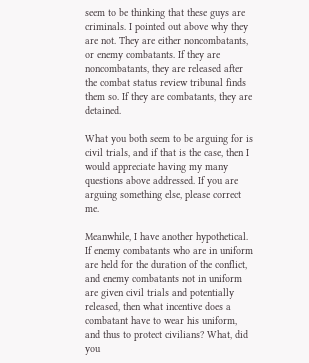seem to be thinking that these guys are criminals. I pointed out above why they are not. They are either noncombatants, or enemy combatants. If they are noncombatants, they are released after the combat status review tribunal finds them so. If they are combatants, they are detained.

What you both seem to be arguing for is civil trials, and if that is the case, then I would appreciate having my many questions above addressed. If you are arguing something else, please correct me.

Meanwhile, I have another hypothetical. If enemy combatants who are in uniform are held for the duration of the conflict, and enemy combatants not in uniform are given civil trials and potentially released, then what incentive does a combatant have to wear his uniform, and thus to protect civilians? What, did you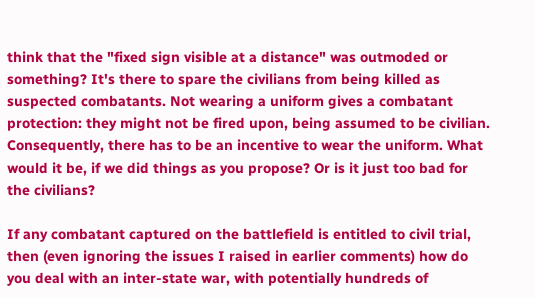think that the "fixed sign visible at a distance" was outmoded or something? It's there to spare the civilians from being killed as suspected combatants. Not wearing a uniform gives a combatant protection: they might not be fired upon, being assumed to be civilian. Consequently, there has to be an incentive to wear the uniform. What would it be, if we did things as you propose? Or is it just too bad for the civilians?

If any combatant captured on the battlefield is entitled to civil trial, then (even ignoring the issues I raised in earlier comments) how do you deal with an inter-state war, with potentially hundreds of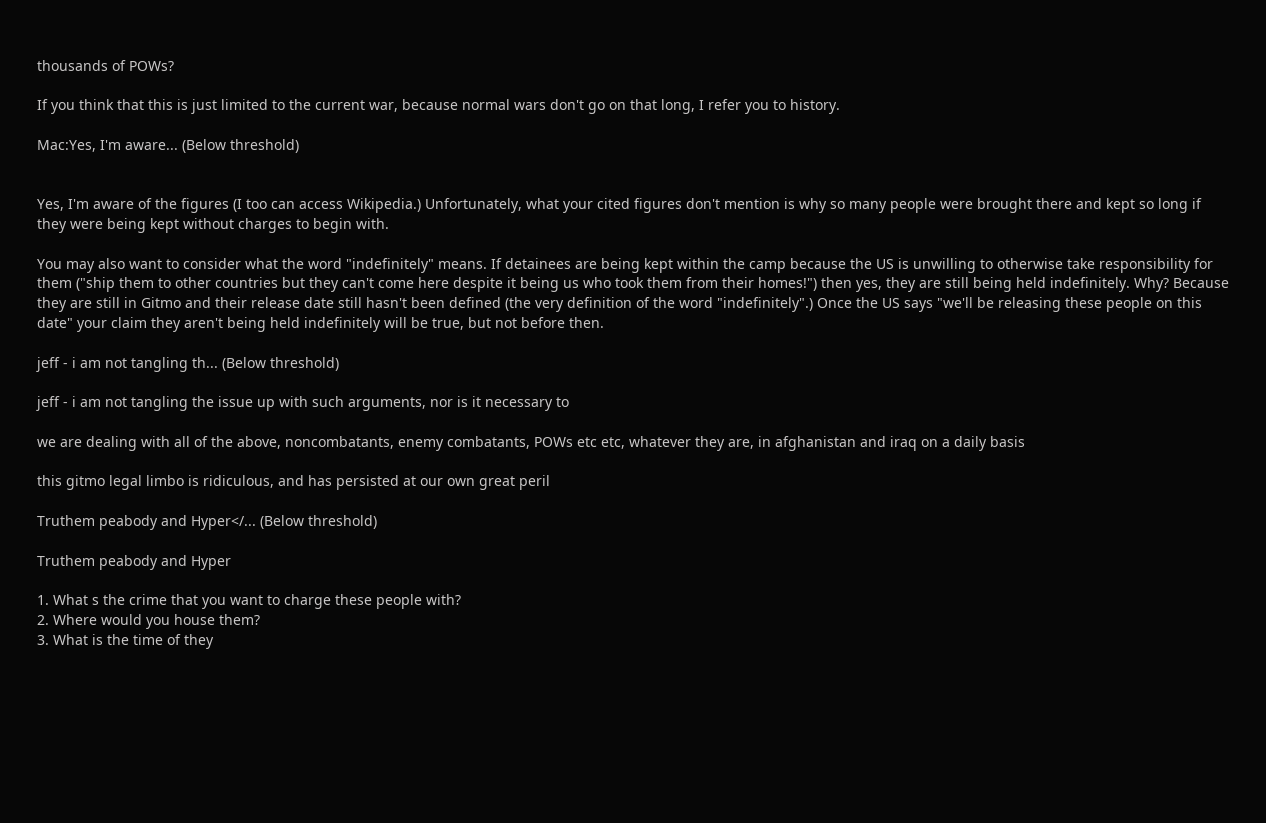thousands of POWs?

If you think that this is just limited to the current war, because normal wars don't go on that long, I refer you to history.

Mac:Yes, I'm aware... (Below threshold)


Yes, I'm aware of the figures (I too can access Wikipedia.) Unfortunately, what your cited figures don't mention is why so many people were brought there and kept so long if they were being kept without charges to begin with.

You may also want to consider what the word "indefinitely" means. If detainees are being kept within the camp because the US is unwilling to otherwise take responsibility for them ("ship them to other countries but they can't come here despite it being us who took them from their homes!") then yes, they are still being held indefinitely. Why? Because they are still in Gitmo and their release date still hasn't been defined (the very definition of the word "indefinitely".) Once the US says "we'll be releasing these people on this date" your claim they aren't being held indefinitely will be true, but not before then.

jeff - i am not tangling th... (Below threshold)

jeff - i am not tangling the issue up with such arguments, nor is it necessary to

we are dealing with all of the above, noncombatants, enemy combatants, POWs etc etc, whatever they are, in afghanistan and iraq on a daily basis

this gitmo legal limbo is ridiculous, and has persisted at our own great peril

Truthem peabody and Hyper</... (Below threshold)

Truthem peabody and Hyper

1. What s the crime that you want to charge these people with?
2. Where would you house them?
3. What is the time of they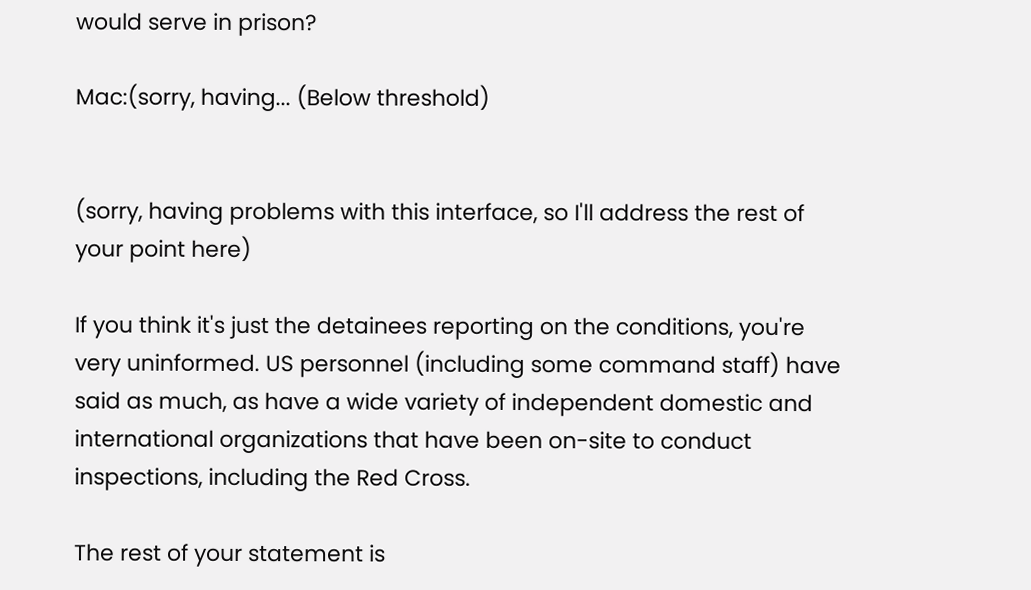would serve in prison?

Mac:(sorry, having... (Below threshold)


(sorry, having problems with this interface, so I'll address the rest of your point here)

If you think it's just the detainees reporting on the conditions, you're very uninformed. US personnel (including some command staff) have said as much, as have a wide variety of independent domestic and international organizations that have been on-site to conduct inspections, including the Red Cross.

The rest of your statement is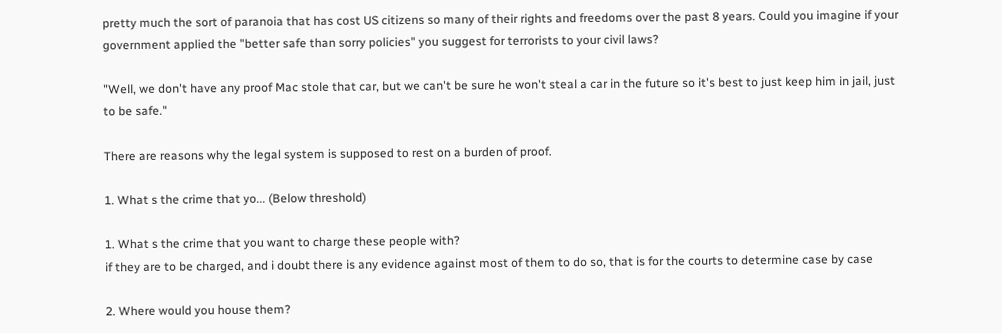pretty much the sort of paranoia that has cost US citizens so many of their rights and freedoms over the past 8 years. Could you imagine if your government applied the "better safe than sorry policies" you suggest for terrorists to your civil laws?

"Well, we don't have any proof Mac stole that car, but we can't be sure he won't steal a car in the future so it's best to just keep him in jail, just to be safe."

There are reasons why the legal system is supposed to rest on a burden of proof.

1. What s the crime that yo... (Below threshold)

1. What s the crime that you want to charge these people with?
if they are to be charged, and i doubt there is any evidence against most of them to do so, that is for the courts to determine case by case

2. Where would you house them?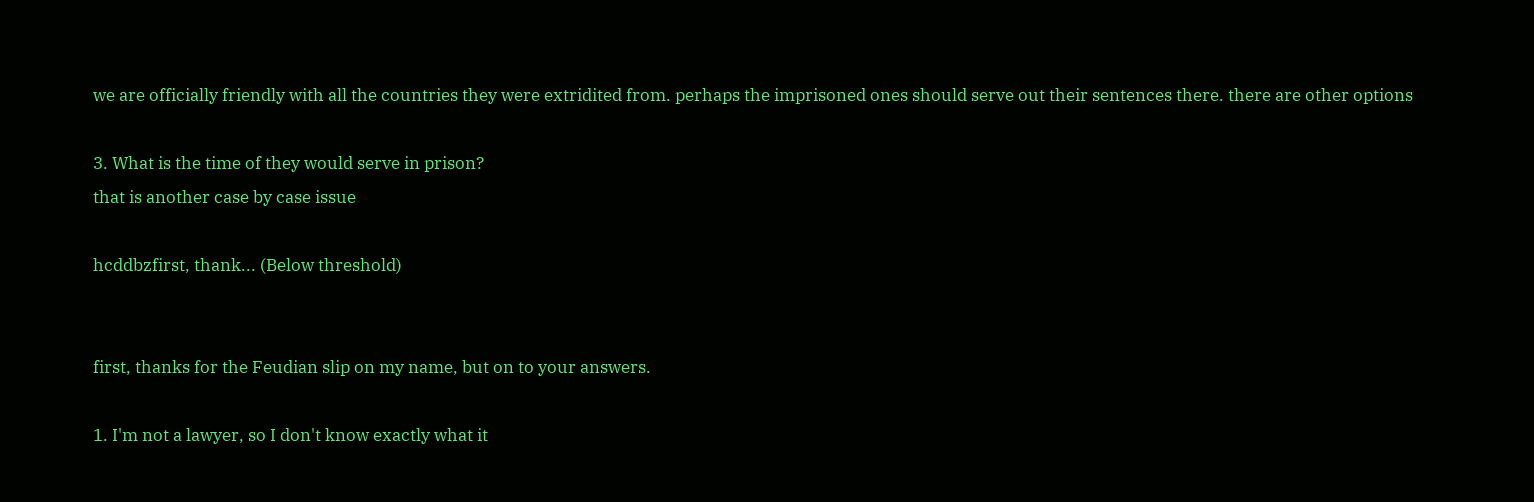we are officially friendly with all the countries they were extridited from. perhaps the imprisoned ones should serve out their sentences there. there are other options

3. What is the time of they would serve in prison?
that is another case by case issue

hcddbzfirst, thank... (Below threshold)


first, thanks for the Feudian slip on my name, but on to your answers.

1. I'm not a lawyer, so I don't know exactly what it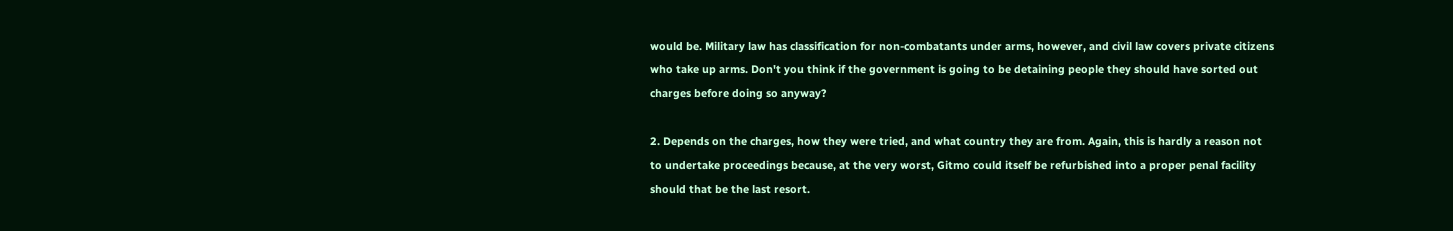would be. Military law has classification for non-combatants under arms, however, and civil law covers private citizens who take up arms. Don't you think if the government is going to be detaining people they should have sorted out charges before doing so anyway?

2. Depends on the charges, how they were tried, and what country they are from. Again, this is hardly a reason not to undertake proceedings because, at the very worst, Gitmo could itself be refurbished into a proper penal facility should that be the last resort.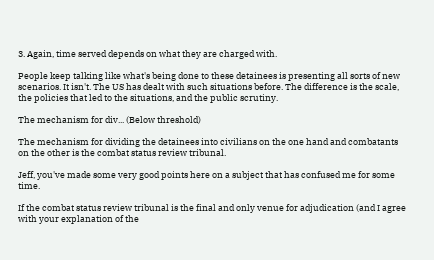3. Again, time served depends on what they are charged with.

People keep talking like what's being done to these detainees is presenting all sorts of new scenarios. It isn't. The US has dealt with such situations before. The difference is the scale, the policies that led to the situations, and the public scrutiny.

The mechanism for div... (Below threshold)

The mechanism for dividing the detainees into civilians on the one hand and combatants on the other is the combat status review tribunal.

Jeff, you've made some very good points here on a subject that has confused me for some time.

If the combat status review tribunal is the final and only venue for adjudication (and I agree with your explanation of the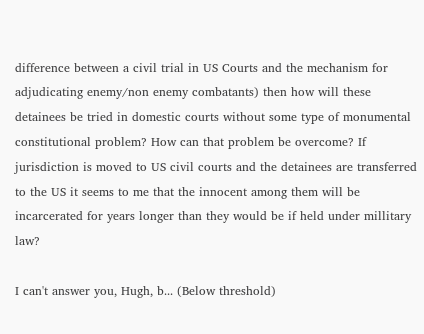difference between a civil trial in US Courts and the mechanism for adjudicating enemy/non enemy combatants) then how will these detainees be tried in domestic courts without some type of monumental constitutional problem? How can that problem be overcome? If jurisdiction is moved to US civil courts and the detainees are transferred to the US it seems to me that the innocent among them will be incarcerated for years longer than they would be if held under millitary law?

I can't answer you, Hugh, b... (Below threshold)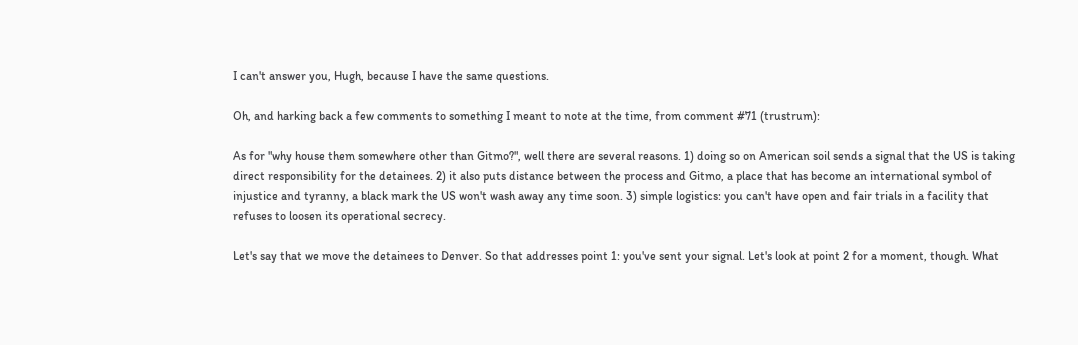I can't answer you, Hugh, because I have the same questions.

Oh, and harking back a few comments to something I meant to note at the time, from comment #71 (trustrum):

As for "why house them somewhere other than Gitmo?", well there are several reasons. 1) doing so on American soil sends a signal that the US is taking direct responsibility for the detainees. 2) it also puts distance between the process and Gitmo, a place that has become an international symbol of injustice and tyranny, a black mark the US won't wash away any time soon. 3) simple logistics: you can't have open and fair trials in a facility that refuses to loosen its operational secrecy.

Let's say that we move the detainees to Denver. So that addresses point 1: you've sent your signal. Let's look at point 2 for a moment, though. What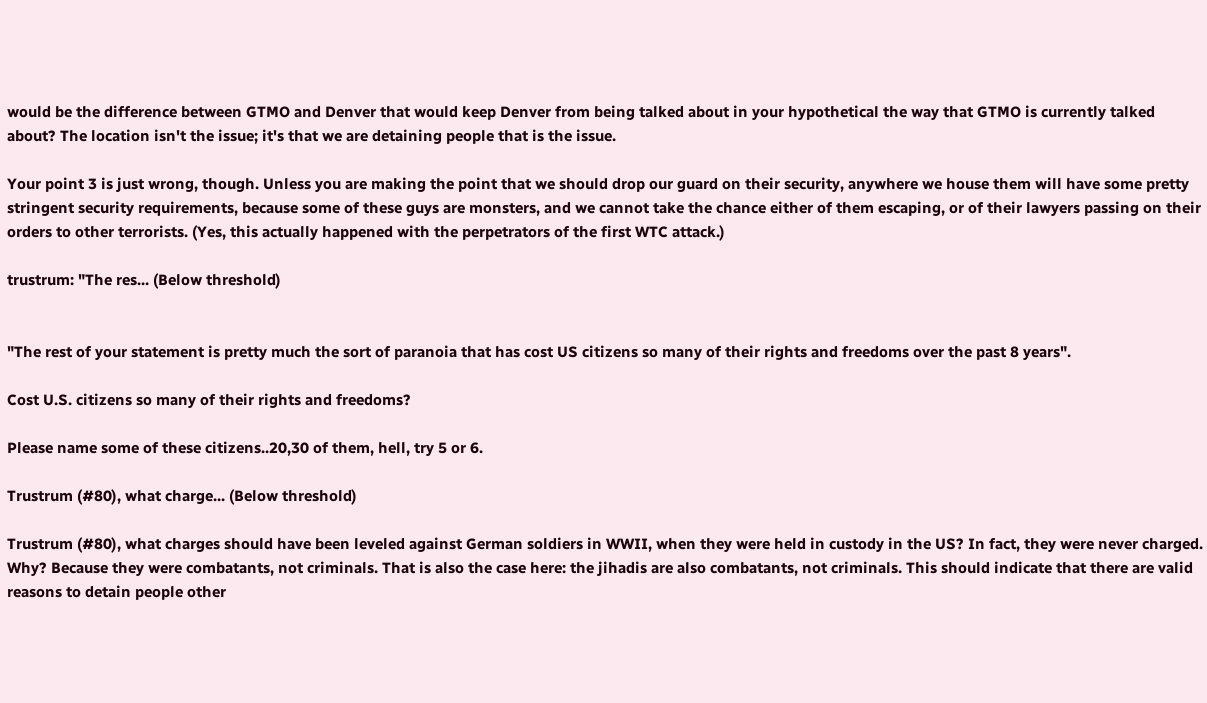would be the difference between GTMO and Denver that would keep Denver from being talked about in your hypothetical the way that GTMO is currently talked about? The location isn't the issue; it's that we are detaining people that is the issue.

Your point 3 is just wrong, though. Unless you are making the point that we should drop our guard on their security, anywhere we house them will have some pretty stringent security requirements, because some of these guys are monsters, and we cannot take the chance either of them escaping, or of their lawyers passing on their orders to other terrorists. (Yes, this actually happened with the perpetrators of the first WTC attack.)

trustrum: "The res... (Below threshold)


"The rest of your statement is pretty much the sort of paranoia that has cost US citizens so many of their rights and freedoms over the past 8 years".

Cost U.S. citizens so many of their rights and freedoms?

Please name some of these citizens..20,30 of them, hell, try 5 or 6.

Trustrum (#80), what charge... (Below threshold)

Trustrum (#80), what charges should have been leveled against German soldiers in WWII, when they were held in custody in the US? In fact, they were never charged. Why? Because they were combatants, not criminals. That is also the case here: the jihadis are also combatants, not criminals. This should indicate that there are valid reasons to detain people other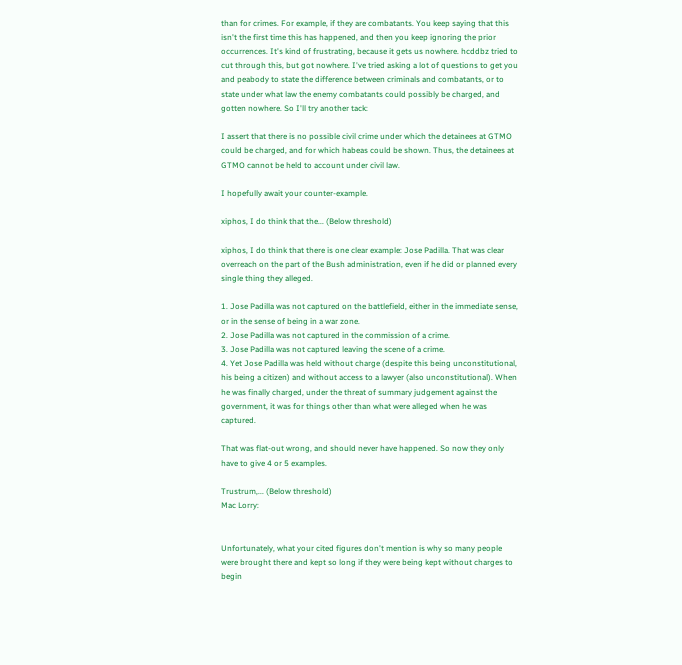than for crimes. For example, if they are combatants. You keep saying that this isn't the first time this has happened, and then you keep ignoring the prior occurrences. It's kind of frustrating, because it gets us nowhere. hcddbz tried to cut through this, but got nowhere. I've tried asking a lot of questions to get you and peabody to state the difference between criminals and combatants, or to state under what law the enemy combatants could possibly be charged, and gotten nowhere. So I'll try another tack:

I assert that there is no possible civil crime under which the detainees at GTMO could be charged, and for which habeas could be shown. Thus, the detainees at GTMO cannot be held to account under civil law.

I hopefully await your counter-example.

xiphos, I do think that the... (Below threshold)

xiphos, I do think that there is one clear example: Jose Padilla. That was clear overreach on the part of the Bush administration, even if he did or planned every single thing they alleged.

1. Jose Padilla was not captured on the battlefield, either in the immediate sense, or in the sense of being in a war zone.
2. Jose Padilla was not captured in the commission of a crime.
3. Jose Padilla was not captured leaving the scene of a crime.
4. Yet Jose Padilla was held without charge (despite this being unconstitutional, his being a citizen) and without access to a lawyer (also unconstitutional). When he was finally charged, under the threat of summary judgement against the government, it was for things other than what were alleged when he was captured.

That was flat-out wrong, and should never have happened. So now they only have to give 4 or 5 examples.

Trustrum,... (Below threshold)
Mac Lorry:


Unfortunately, what your cited figures don't mention is why so many people were brought there and kept so long if they were being kept without charges to begin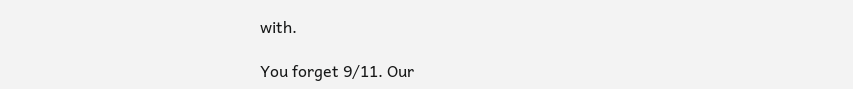with.

You forget 9/11. Our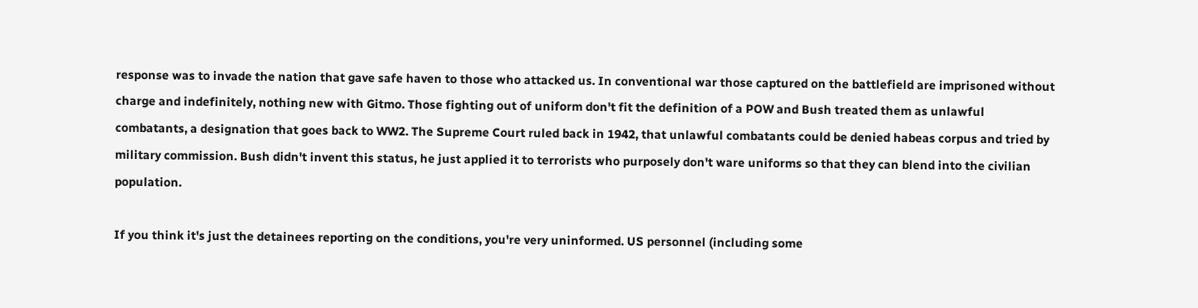response was to invade the nation that gave safe haven to those who attacked us. In conventional war those captured on the battlefield are imprisoned without charge and indefinitely, nothing new with Gitmo. Those fighting out of uniform don't fit the definition of a POW and Bush treated them as unlawful combatants, a designation that goes back to WW2. The Supreme Court ruled back in 1942, that unlawful combatants could be denied habeas corpus and tried by military commission. Bush didn't invent this status, he just applied it to terrorists who purposely don't ware uniforms so that they can blend into the civilian population.

If you think it's just the detainees reporting on the conditions, you're very uninformed. US personnel (including some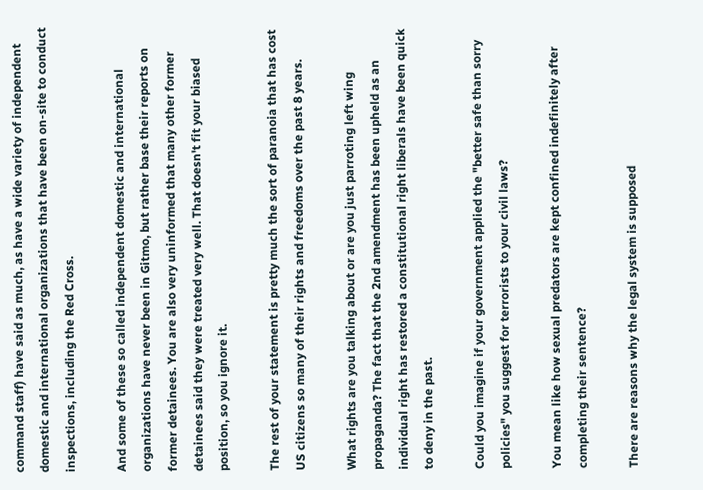command staff) have said as much, as have a wide variety of independent domestic and international organizations that have been on-site to conduct inspections, including the Red Cross.

And some of these so called independent domestic and international organizations have never been in Gitmo, but rather base their reports on former detainees. You are also very uninformed that many other former detainees said they were treated very well. That doesn't fit your biased position, so you ignore it.

The rest of your statement is pretty much the sort of paranoia that has cost US citizens so many of their rights and freedoms over the past 8 years.

What rights are you talking about or are you just parroting left wing propaganda? The fact that the 2nd amendment has been upheld as an individual right has restored a constitutional right liberals have been quick to deny in the past.

Could you imagine if your government applied the "better safe than sorry policies" you suggest for terrorists to your civil laws?

You mean like how sexual predators are kept confined indefinitely after completing their sentence?

There are reasons why the legal system is supposed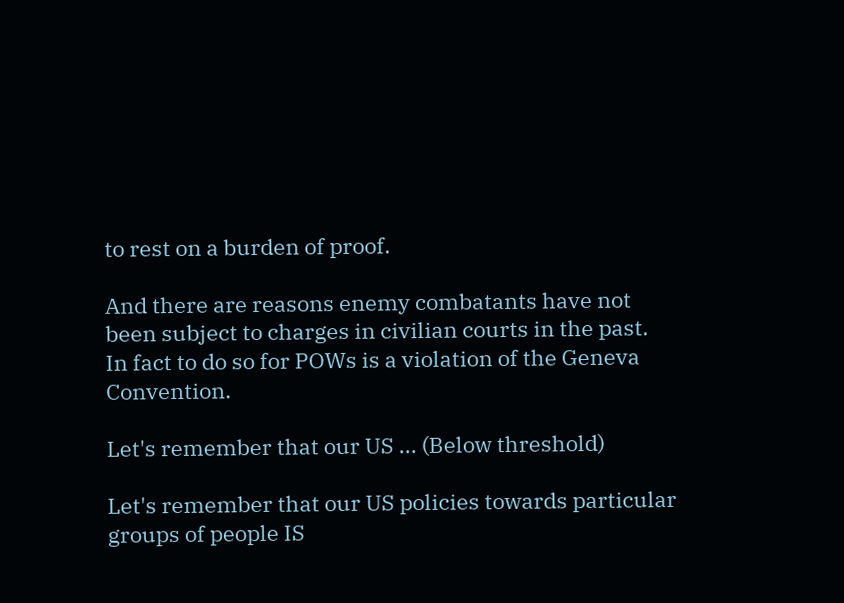to rest on a burden of proof.

And there are reasons enemy combatants have not been subject to charges in civilian courts in the past. In fact to do so for POWs is a violation of the Geneva Convention.

Let's remember that our US ... (Below threshold)

Let's remember that our US policies towards particular groups of people IS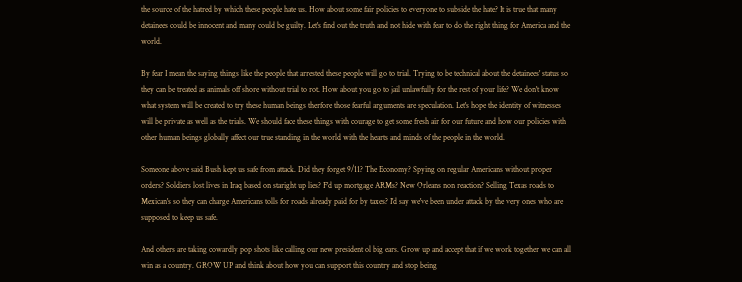the source of the hatred by which these people hate us. How about some fair policies to everyone to subside the hate? It is true that many detainees could be innocent and many could be guilty. Let's find out the truth and not hide with fear to do the right thing for America and the world.

By fear I mean the saying things like the people that arrested these people will go to trial. Trying to be technical about the detainees' status so they can be treated as animals off shore without trial to rot. How about you go to jail unlawfully for the rest of your life? We don't know what system will be created to try these human beings therfore those fearful arguments are speculation. Let's hope the identity of witnesses will be private as well as the trials. We should face these things with courage to get some fresh air for our future and how our policies with other human beings globally affect our true standing in the world with the hearts and minds of the people in the world.

Someone above said Bush kept us safe from attack. Did they forget 9/11? The Economy? Spying on regular Americans without proper orders? Soldiers lost lives in Iraq based on staright up lies? F'd up mortgage ARMs? New Orleans non reaction? Selling Texas roads to Mexican's so they can charge Americans tolls for roads already paid for by taxes? I'd say we've been under attack by the very ones who are supposed to keep us safe.

And others are taking cowardly pop shots like calling our new president ol big ears. Grow up and accept that if we work together we can all win as a country. GROW UP and think about how you can support this country and stop being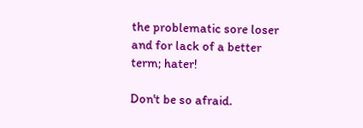the problematic sore loser and for lack of a better term; hater!

Don't be so afraid.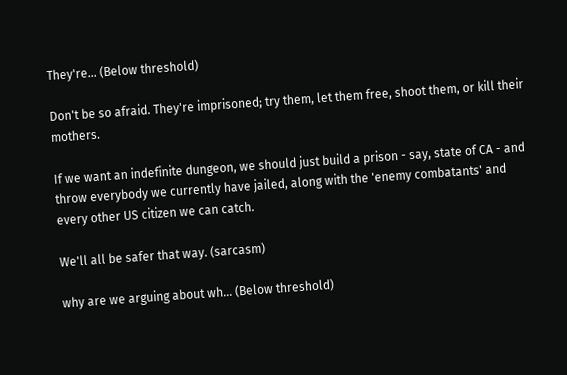They're... (Below threshold)

Don't be so afraid. They're imprisoned; try them, let them free, shoot them, or kill their mothers.

If we want an indefinite dungeon, we should just build a prison - say, state of CA - and throw everybody we currently have jailed, along with the 'enemy combatants' and every other US citizen we can catch.

We'll all be safer that way. (sarcasm)

why are we arguing about wh... (Below threshold)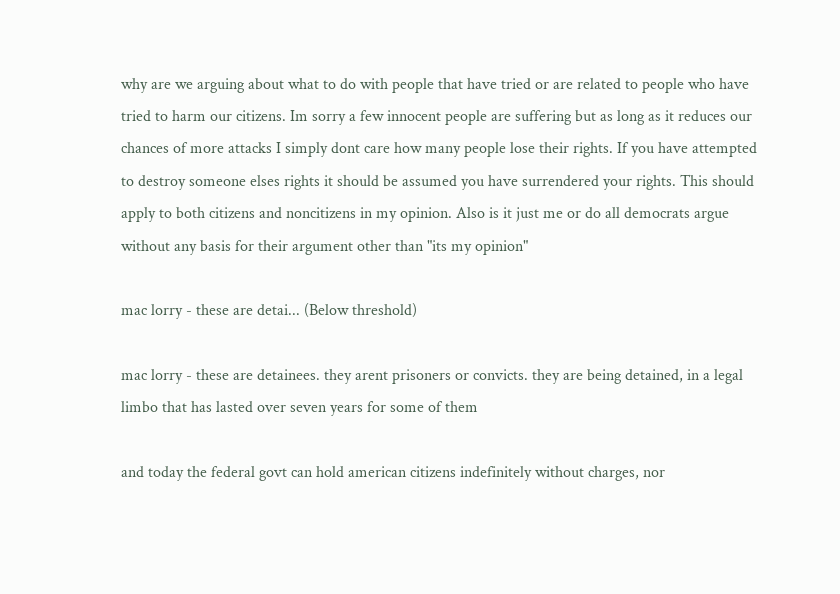why are we arguing about what to do with people that have tried or are related to people who have tried to harm our citizens. Im sorry a few innocent people are suffering but as long as it reduces our chances of more attacks I simply dont care how many people lose their rights. If you have attempted to destroy someone elses rights it should be assumed you have surrendered your rights. This should apply to both citizens and noncitizens in my opinion. Also is it just me or do all democrats argue without any basis for their argument other than "its my opinion"

mac lorry - these are detai... (Below threshold)

mac lorry - these are detainees. they arent prisoners or convicts. they are being detained, in a legal limbo that has lasted over seven years for some of them

and today the federal govt can hold american citizens indefinitely without charges, nor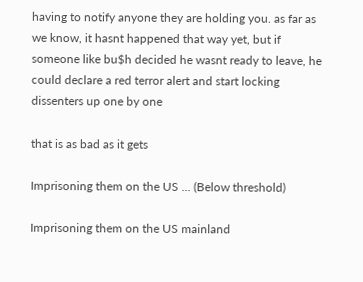having to notify anyone they are holding you. as far as we know, it hasnt happened that way yet, but if someone like bu$h decided he wasnt ready to leave, he could declare a red terror alert and start locking dissenters up one by one

that is as bad as it gets

Imprisoning them on the US ... (Below threshold)

Imprisoning them on the US mainland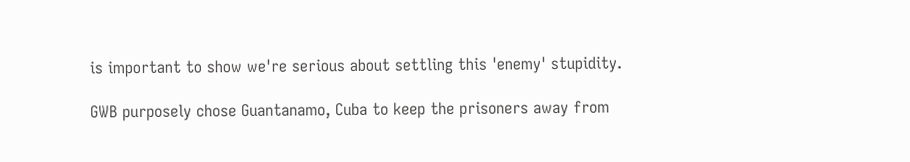is important to show we're serious about settling this 'enemy' stupidity.

GWB purposely chose Guantanamo, Cuba to keep the prisoners away from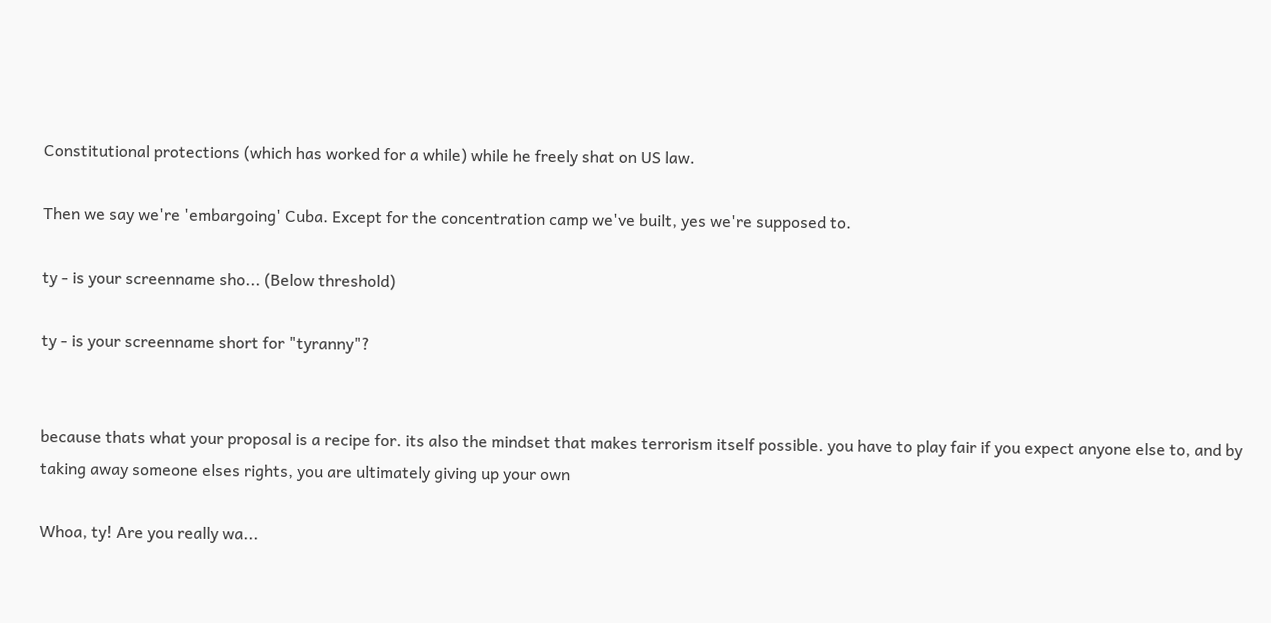Constitutional protections (which has worked for a while) while he freely shat on US law.

Then we say we're 'embargoing' Cuba. Except for the concentration camp we've built, yes we're supposed to.

ty - is your screenname sho... (Below threshold)

ty - is your screenname short for "tyranny"?


because thats what your proposal is a recipe for. its also the mindset that makes terrorism itself possible. you have to play fair if you expect anyone else to, and by taking away someone elses rights, you are ultimately giving up your own

Whoa, ty! Are you really wa...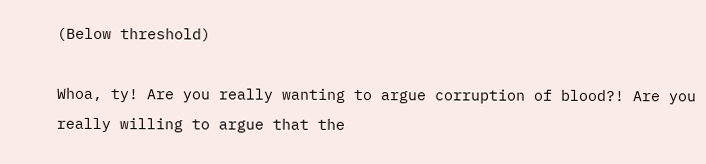(Below threshold)

Whoa, ty! Are you really wanting to argue corruption of blood?! Are you really willing to argue that the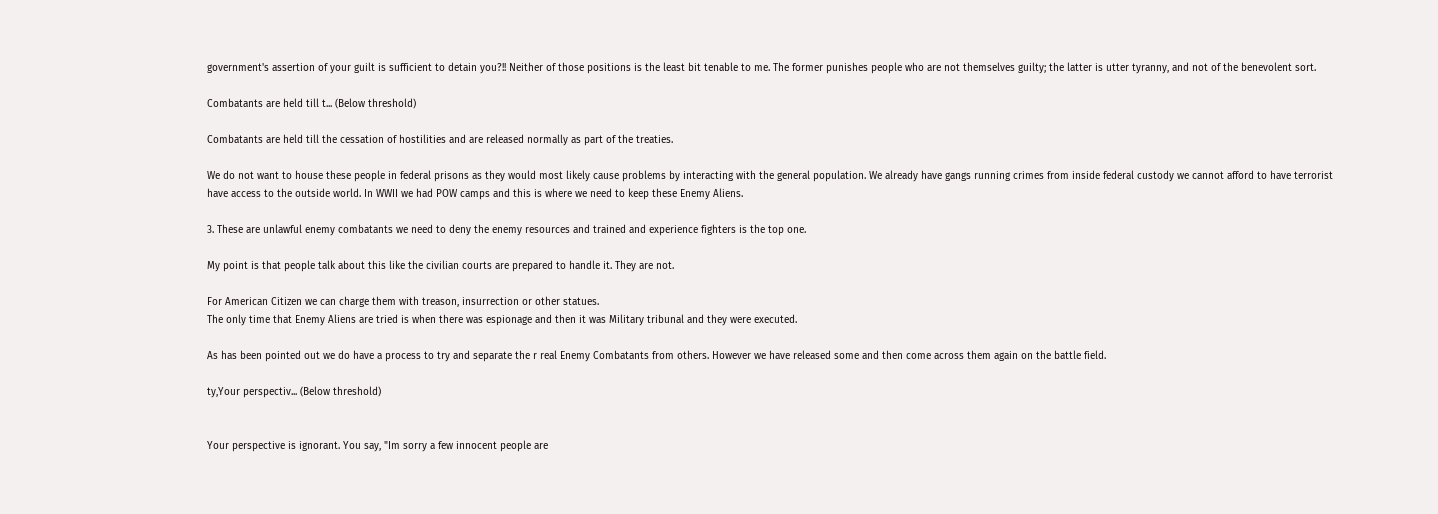government's assertion of your guilt is sufficient to detain you?!! Neither of those positions is the least bit tenable to me. The former punishes people who are not themselves guilty; the latter is utter tyranny, and not of the benevolent sort.

Combatants are held till t... (Below threshold)

Combatants are held till the cessation of hostilities and are released normally as part of the treaties.

We do not want to house these people in federal prisons as they would most likely cause problems by interacting with the general population. We already have gangs running crimes from inside federal custody we cannot afford to have terrorist have access to the outside world. In WWII we had POW camps and this is where we need to keep these Enemy Aliens.

3. These are unlawful enemy combatants we need to deny the enemy resources and trained and experience fighters is the top one.

My point is that people talk about this like the civilian courts are prepared to handle it. They are not.

For American Citizen we can charge them with treason, insurrection or other statues.
The only time that Enemy Aliens are tried is when there was espionage and then it was Military tribunal and they were executed.

As has been pointed out we do have a process to try and separate the r real Enemy Combatants from others. However we have released some and then come across them again on the battle field.

ty,Your perspectiv... (Below threshold)


Your perspective is ignorant. You say, "Im sorry a few innocent people are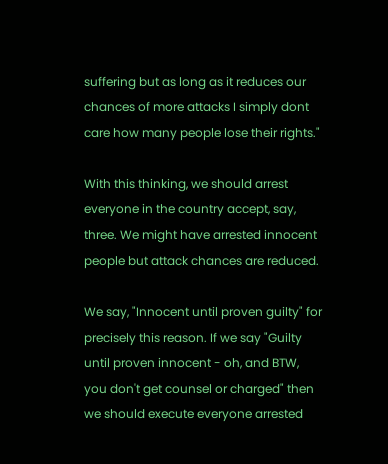suffering but as long as it reduces our chances of more attacks I simply dont care how many people lose their rights."

With this thinking, we should arrest everyone in the country accept, say, three. We might have arrested innocent people but attack chances are reduced.

We say, "Innocent until proven guilty" for precisely this reason. If we say "Guilty until proven innocent - oh, and BTW, you don't get counsel or charged" then we should execute everyone arrested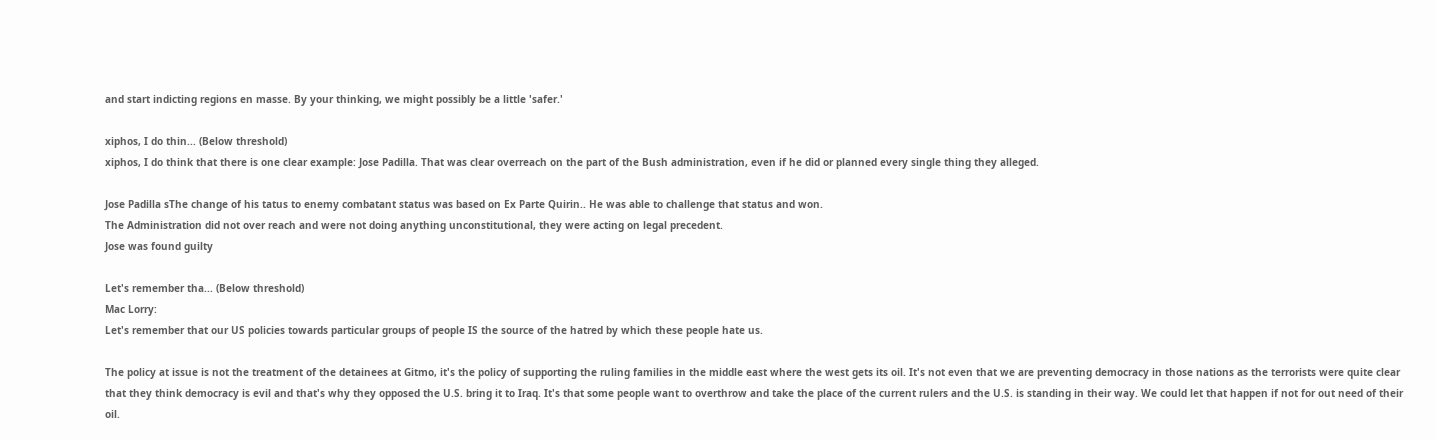and start indicting regions en masse. By your thinking, we might possibly be a little 'safer.'

xiphos, I do thin... (Below threshold)
xiphos, I do think that there is one clear example: Jose Padilla. That was clear overreach on the part of the Bush administration, even if he did or planned every single thing they alleged.

Jose Padilla sThe change of his tatus to enemy combatant status was based on Ex Parte Quirin.. He was able to challenge that status and won.
The Administration did not over reach and were not doing anything unconstitutional, they were acting on legal precedent.
Jose was found guilty

Let's remember tha... (Below threshold)
Mac Lorry:
Let's remember that our US policies towards particular groups of people IS the source of the hatred by which these people hate us.

The policy at issue is not the treatment of the detainees at Gitmo, it's the policy of supporting the ruling families in the middle east where the west gets its oil. It's not even that we are preventing democracy in those nations as the terrorists were quite clear that they think democracy is evil and that's why they opposed the U.S. bring it to Iraq. It's that some people want to overthrow and take the place of the current rulers and the U.S. is standing in their way. We could let that happen if not for out need of their oil.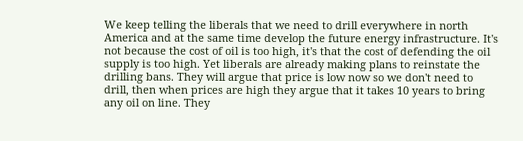We keep telling the liberals that we need to drill everywhere in north America and at the same time develop the future energy infrastructure. It's not because the cost of oil is too high, it's that the cost of defending the oil supply is too high. Yet liberals are already making plans to reinstate the drilling bans. They will argue that price is low now so we don't need to drill, then when prices are high they argue that it takes 10 years to bring any oil on line. They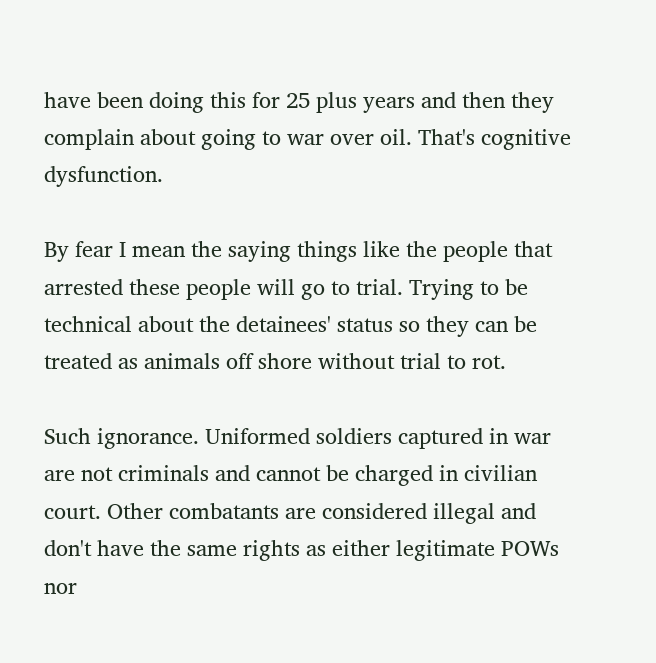have been doing this for 25 plus years and then they complain about going to war over oil. That's cognitive dysfunction.

By fear I mean the saying things like the people that arrested these people will go to trial. Trying to be technical about the detainees' status so they can be treated as animals off shore without trial to rot.

Such ignorance. Uniformed soldiers captured in war are not criminals and cannot be charged in civilian court. Other combatants are considered illegal and don't have the same rights as either legitimate POWs nor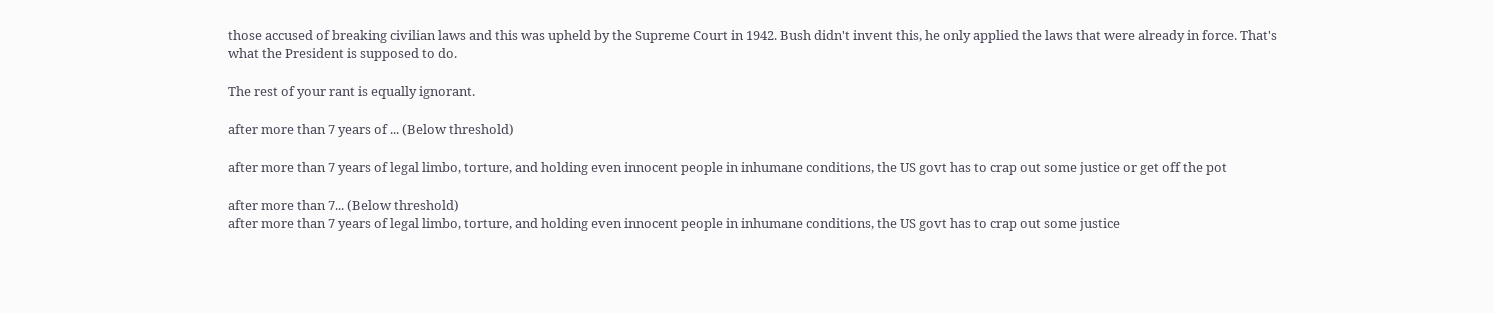those accused of breaking civilian laws and this was upheld by the Supreme Court in 1942. Bush didn't invent this, he only applied the laws that were already in force. That's what the President is supposed to do.

The rest of your rant is equally ignorant.

after more than 7 years of ... (Below threshold)

after more than 7 years of legal limbo, torture, and holding even innocent people in inhumane conditions, the US govt has to crap out some justice or get off the pot

after more than 7... (Below threshold)
after more than 7 years of legal limbo, torture, and holding even innocent people in inhumane conditions, the US govt has to crap out some justice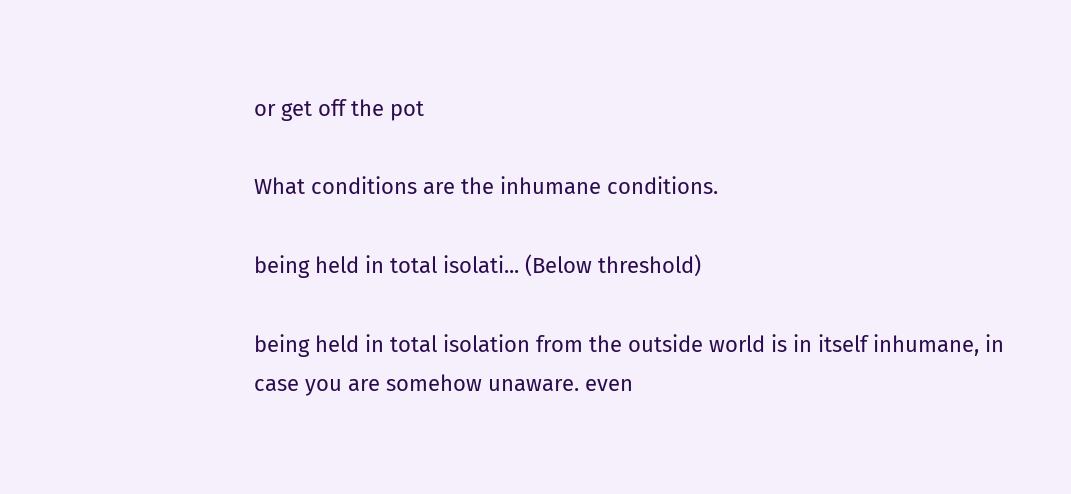or get off the pot

What conditions are the inhumane conditions.

being held in total isolati... (Below threshold)

being held in total isolation from the outside world is in itself inhumane, in case you are somehow unaware. even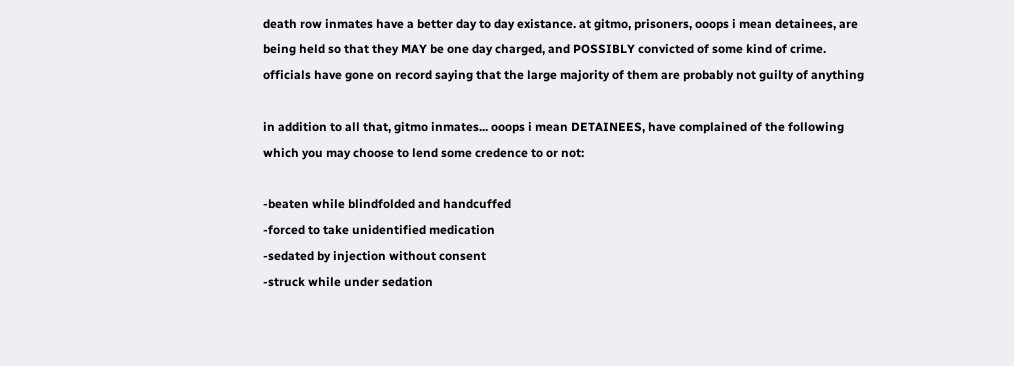death row inmates have a better day to day existance. at gitmo, prisoners, ooops i mean detainees, are being held so that they MAY be one day charged, and POSSIBLY convicted of some kind of crime. officials have gone on record saying that the large majority of them are probably not guilty of anything

in addition to all that, gitmo inmates... ooops i mean DETAINEES, have complained of the following which you may choose to lend some credence to or not:

-beaten while blindfolded and handcuffed
-forced to take unidentified medication
-sedated by injection without consent
-struck while under sedation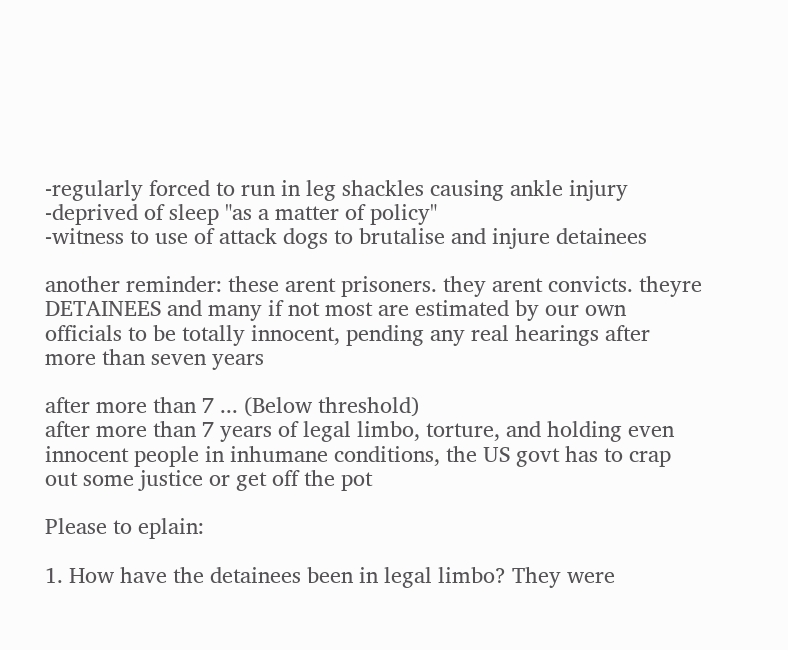-regularly forced to run in leg shackles causing ankle injury
-deprived of sleep "as a matter of policy"
-witness to use of attack dogs to brutalise and injure detainees

another reminder: these arent prisoners. they arent convicts. theyre DETAINEES and many if not most are estimated by our own officials to be totally innocent, pending any real hearings after more than seven years

after more than 7 ... (Below threshold)
after more than 7 years of legal limbo, torture, and holding even innocent people in inhumane conditions, the US govt has to crap out some justice or get off the pot

Please to eplain:

1. How have the detainees been in legal limbo? They were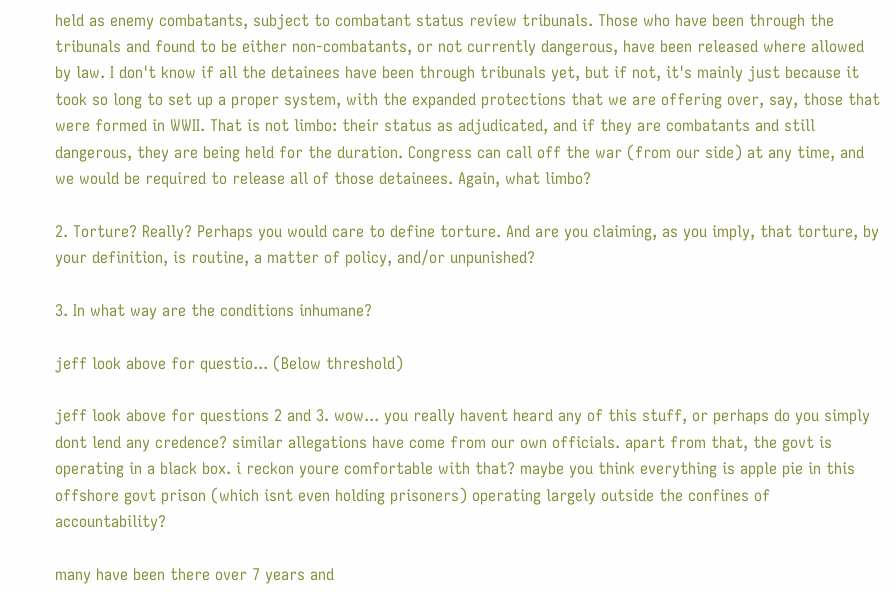held as enemy combatants, subject to combatant status review tribunals. Those who have been through the tribunals and found to be either non-combatants, or not currently dangerous, have been released where allowed by law. I don't know if all the detainees have been through tribunals yet, but if not, it's mainly just because it took so long to set up a proper system, with the expanded protections that we are offering over, say, those that were formed in WWII. That is not limbo: their status as adjudicated, and if they are combatants and still dangerous, they are being held for the duration. Congress can call off the war (from our side) at any time, and we would be required to release all of those detainees. Again, what limbo?

2. Torture? Really? Perhaps you would care to define torture. And are you claiming, as you imply, that torture, by your definition, is routine, a matter of policy, and/or unpunished?

3. In what way are the conditions inhumane?

jeff look above for questio... (Below threshold)

jeff look above for questions 2 and 3. wow... you really havent heard any of this stuff, or perhaps do you simply dont lend any credence? similar allegations have come from our own officials. apart from that, the govt is operating in a black box. i reckon youre comfortable with that? maybe you think everything is apple pie in this offshore govt prison (which isnt even holding prisoners) operating largely outside the confines of accountability?

many have been there over 7 years and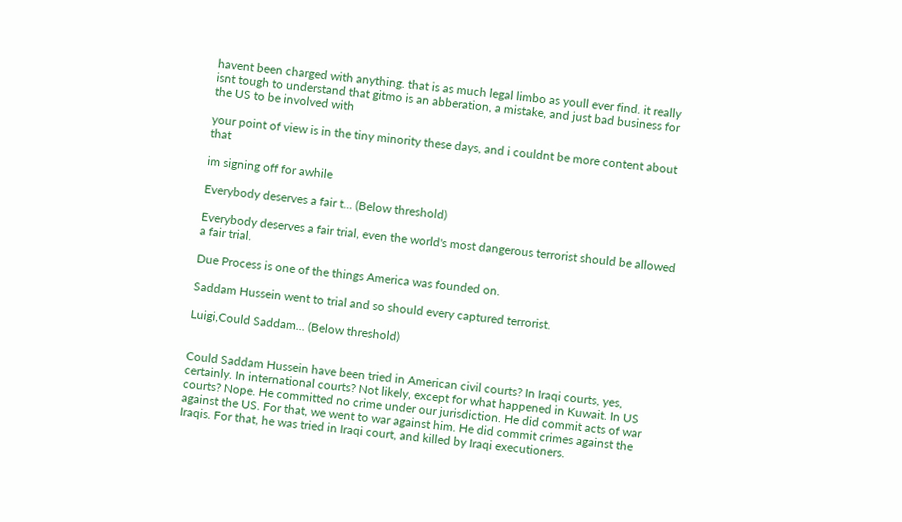havent been charged with anything. that is as much legal limbo as youll ever find. it really isnt tough to understand that gitmo is an abberation, a mistake, and just bad business for the US to be involved with

your point of view is in the tiny minority these days, and i couldnt be more content about that

im signing off for awhile

Everybody deserves a fair t... (Below threshold)

Everybody deserves a fair trial, even the world's most dangerous terrorist should be allowed a fair trial.

Due Process is one of the things America was founded on.

Saddam Hussein went to trial and so should every captured terrorist.

Luigi,Could Saddam... (Below threshold)


Could Saddam Hussein have been tried in American civil courts? In Iraqi courts, yes, certainly. In international courts? Not likely, except for what happened in Kuwait. In US courts? Nope. He committed no crime under our jurisdiction. He did commit acts of war against the US. For that, we went to war against him. He did commit crimes against the Iraqis. For that, he was tried in Iraqi court, and killed by Iraqi executioners.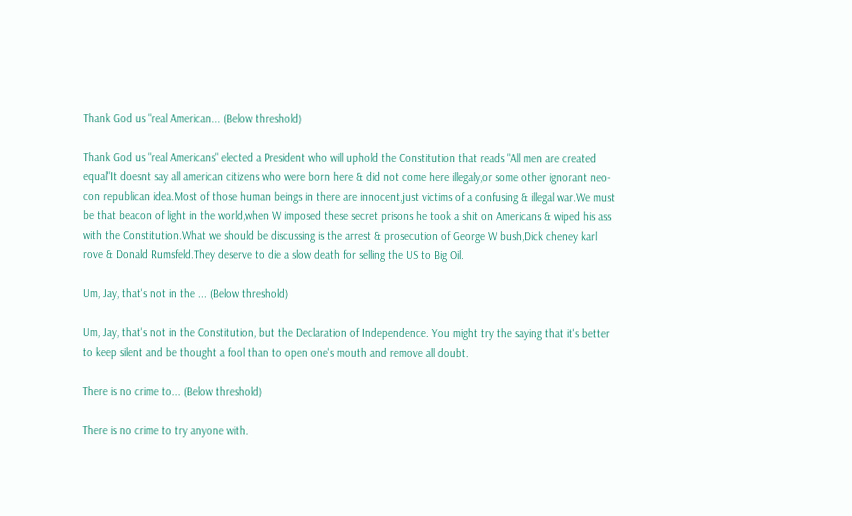Thank God us "real American... (Below threshold)

Thank God us "real Americans" elected a President who will uphold the Constitution that reads "All men are created equal"It doesnt say all american citizens who were born here & did not come here illegaly,or some other ignorant neo-con republican idea.Most of those human beings in there are innocent,just victims of a confusing & illegal war.We must be that beacon of light in the world,when W imposed these secret prisons he took a shit on Americans & wiped his ass with the Constitution.What we should be discussing is the arrest & prosecution of George W bush,Dick cheney karl rove & Donald Rumsfeld.They deserve to die a slow death for selling the US to Big Oil.

Um, Jay, that's not in the ... (Below threshold)

Um, Jay, that's not in the Constitution, but the Declaration of Independence. You might try the saying that it's better to keep silent and be thought a fool than to open one's mouth and remove all doubt.

There is no crime to... (Below threshold)

There is no crime to try anyone with.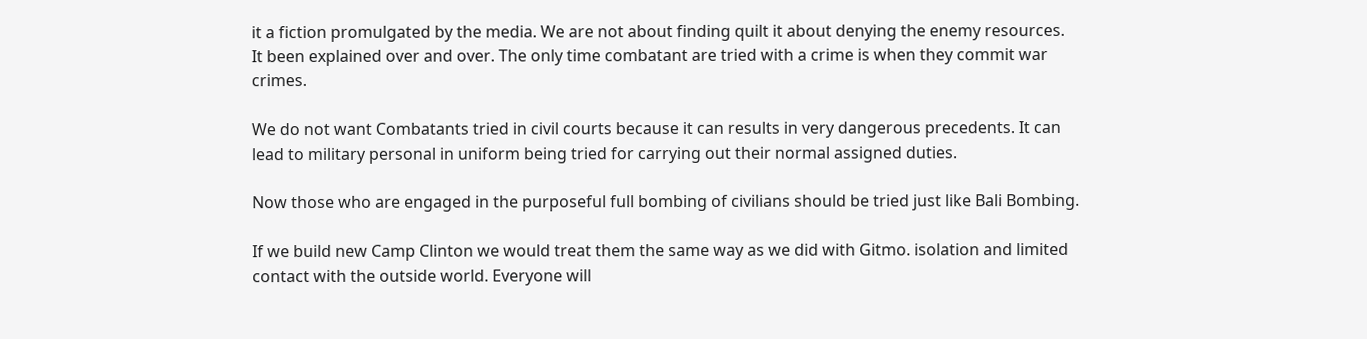it a fiction promulgated by the media. We are not about finding quilt it about denying the enemy resources. It been explained over and over. The only time combatant are tried with a crime is when they commit war crimes.

We do not want Combatants tried in civil courts because it can results in very dangerous precedents. It can lead to military personal in uniform being tried for carrying out their normal assigned duties.

Now those who are engaged in the purposeful full bombing of civilians should be tried just like Bali Bombing.

If we build new Camp Clinton we would treat them the same way as we did with Gitmo. isolation and limited contact with the outside world. Everyone will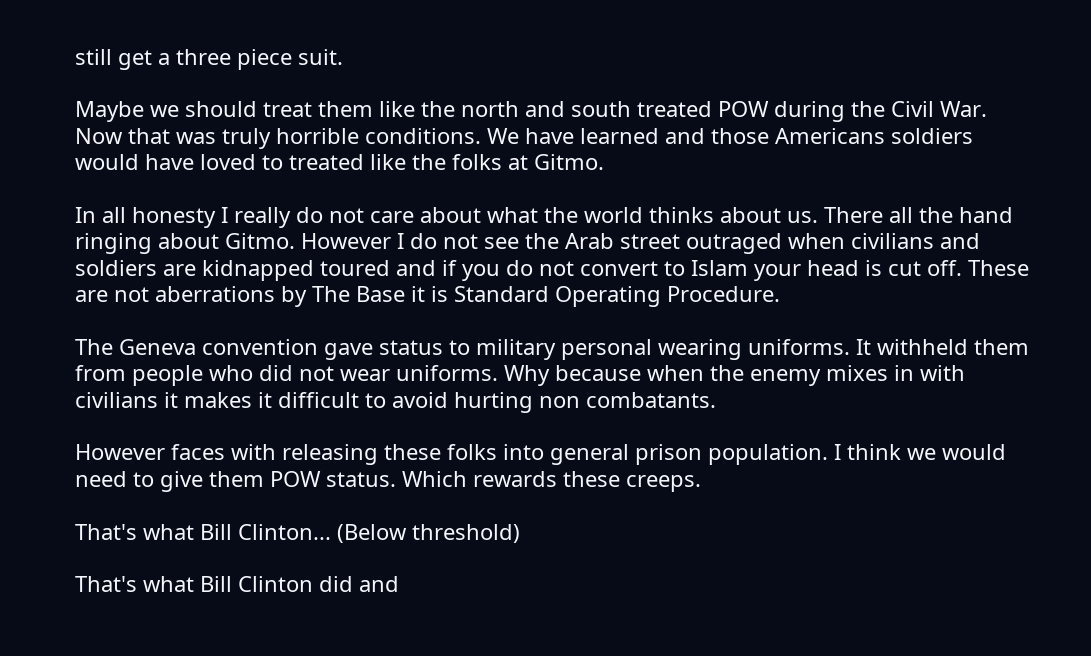still get a three piece suit.

Maybe we should treat them like the north and south treated POW during the Civil War. Now that was truly horrible conditions. We have learned and those Americans soldiers would have loved to treated like the folks at Gitmo.

In all honesty I really do not care about what the world thinks about us. There all the hand ringing about Gitmo. However I do not see the Arab street outraged when civilians and soldiers are kidnapped toured and if you do not convert to Islam your head is cut off. These are not aberrations by The Base it is Standard Operating Procedure.

The Geneva convention gave status to military personal wearing uniforms. It withheld them from people who did not wear uniforms. Why because when the enemy mixes in with civilians it makes it difficult to avoid hurting non combatants.

However faces with releasing these folks into general prison population. I think we would need to give them POW status. Which rewards these creeps.

That's what Bill Clinton... (Below threshold)

That's what Bill Clinton did and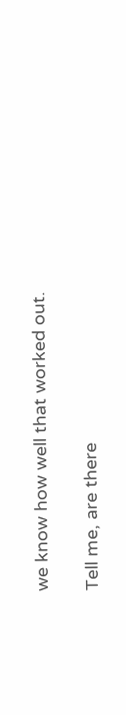we know how well that worked out.

Tell me, are there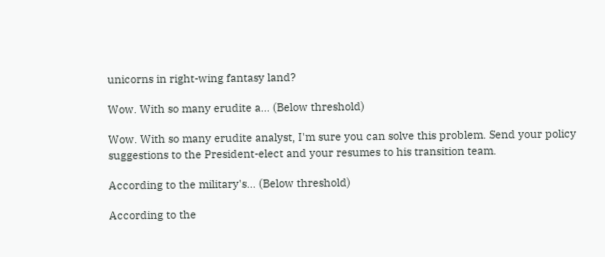unicorns in right-wing fantasy land?

Wow. With so many erudite a... (Below threshold)

Wow. With so many erudite analyst, I'm sure you can solve this problem. Send your policy suggestions to the President-elect and your resumes to his transition team.

According to the military's... (Below threshold)

According to the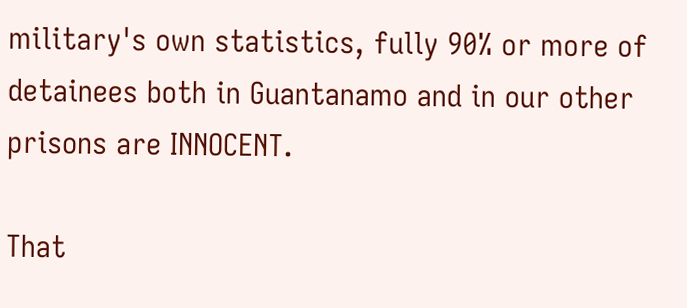military's own statistics, fully 90% or more of detainees both in Guantanamo and in our other prisons are INNOCENT.

That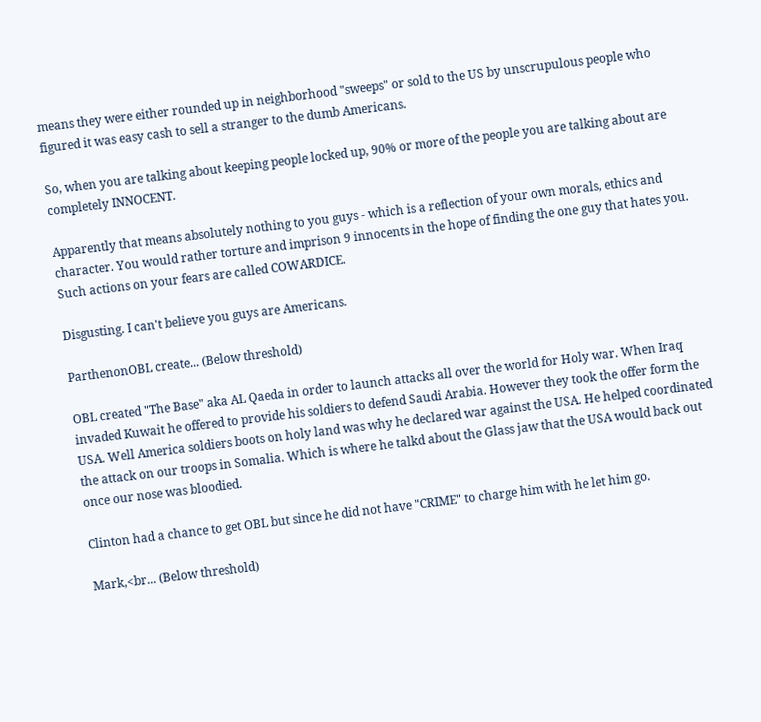means they were either rounded up in neighborhood "sweeps" or sold to the US by unscrupulous people who figured it was easy cash to sell a stranger to the dumb Americans.

So, when you are talking about keeping people locked up, 90% or more of the people you are talking about are completely INNOCENT.

Apparently that means absolutely nothing to you guys - which is a reflection of your own morals, ethics and character. You would rather torture and imprison 9 innocents in the hope of finding the one guy that hates you. Such actions on your fears are called COWARDICE.

Disgusting. I can't believe you guys are Americans.

ParthenonOBL create... (Below threshold)

OBL created "The Base" aka AL Qaeda in order to launch attacks all over the world for Holy war. When Iraq invaded Kuwait he offered to provide his soldiers to defend Saudi Arabia. However they took the offer form the USA. Well America soldiers boots on holy land was why he declared war against the USA. He helped coordinated the attack on our troops in Somalia. Which is where he talkd about the Glass jaw that the USA would back out once our nose was bloodied.

Clinton had a chance to get OBL but since he did not have "CRIME" to charge him with he let him go.

Mark,<br... (Below threshold)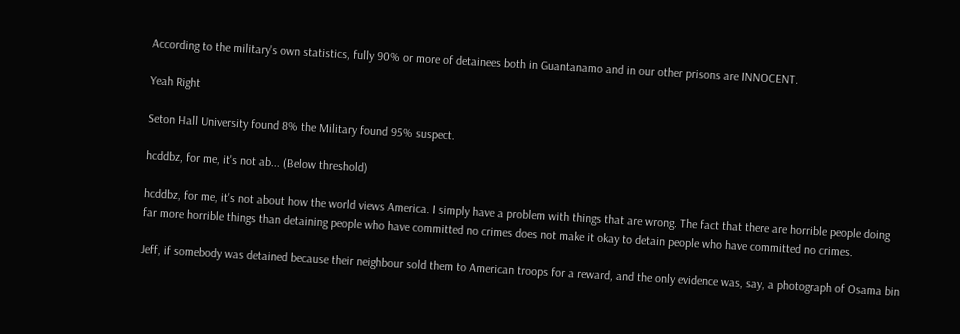According to the military's own statistics, fully 90% or more of detainees both in Guantanamo and in our other prisons are INNOCENT.

Yeah Right

Seton Hall University found 8% the Military found 95% suspect.

hcddbz, for me, it's not ab... (Below threshold)

hcddbz, for me, it's not about how the world views America. I simply have a problem with things that are wrong. The fact that there are horrible people doing far more horrible things than detaining people who have committed no crimes does not make it okay to detain people who have committed no crimes.

Jeff, if somebody was detained because their neighbour sold them to American troops for a reward, and the only evidence was, say, a photograph of Osama bin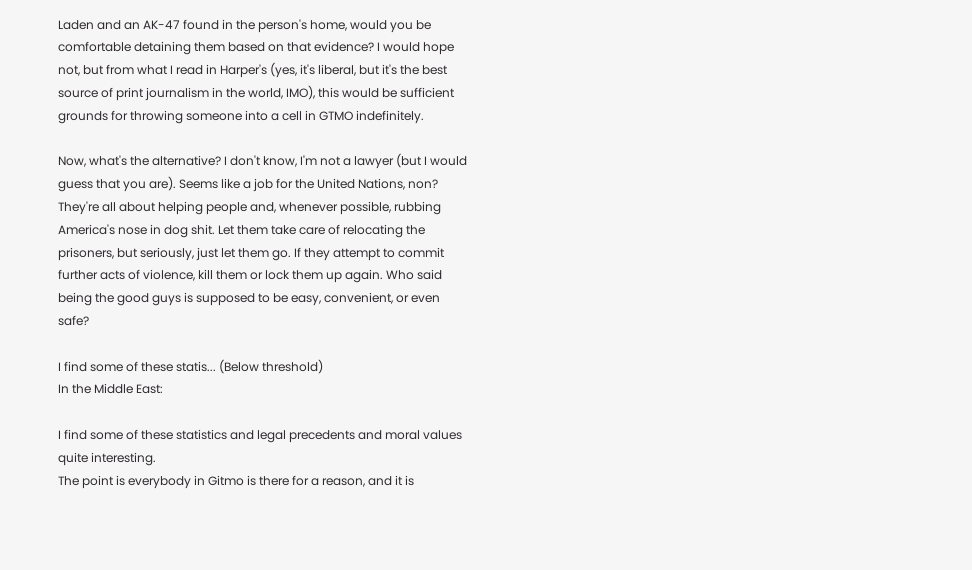Laden and an AK-47 found in the person's home, would you be comfortable detaining them based on that evidence? I would hope not, but from what I read in Harper's (yes, it's liberal, but it's the best source of print journalism in the world, IMO), this would be sufficient grounds for throwing someone into a cell in GTMO indefinitely.

Now, what's the alternative? I don't know, I'm not a lawyer (but I would guess that you are). Seems like a job for the United Nations, non? They're all about helping people and, whenever possible, rubbing America's nose in dog shit. Let them take care of relocating the prisoners, but seriously, just let them go. If they attempt to commit further acts of violence, kill them or lock them up again. Who said being the good guys is supposed to be easy, convenient, or even safe?

I find some of these statis... (Below threshold)
In the Middle East:

I find some of these statistics and legal precedents and moral values quite interesting.
The point is everybody in Gitmo is there for a reason, and it is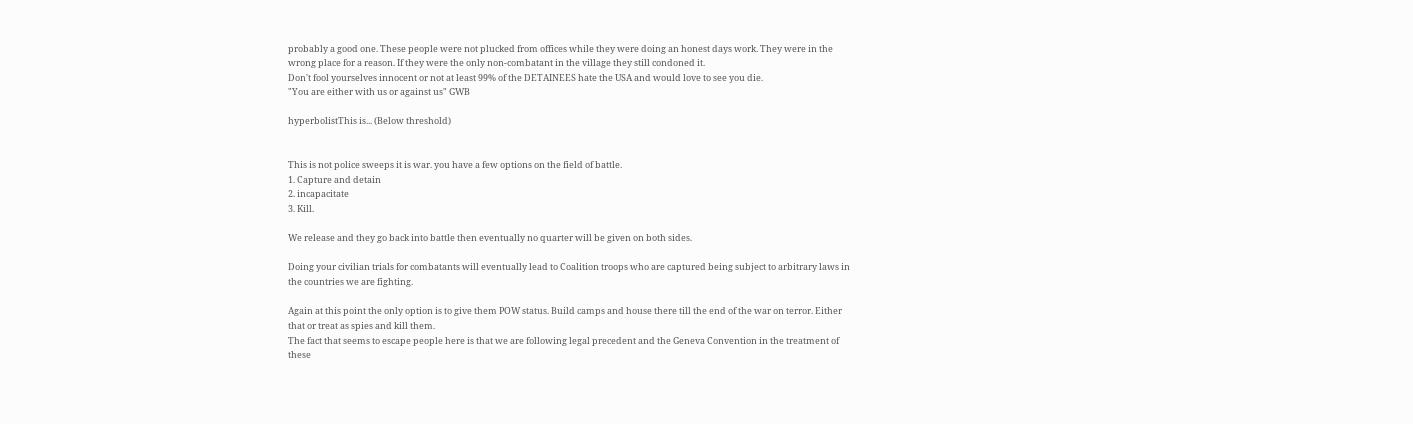probably a good one. These people were not plucked from offices while they were doing an honest days work. They were in the wrong place for a reason. If they were the only non-combatant in the village they still condoned it.
Don't fool yourselves innocent or not at least 99% of the DETAINEES hate the USA and would love to see you die.
"You are either with us or against us" GWB

hyperbolistThis is... (Below threshold)


This is not police sweeps it is war. you have a few options on the field of battle.
1. Capture and detain
2. incapacitate
3. Kill.

We release and they go back into battle then eventually no quarter will be given on both sides.

Doing your civilian trials for combatants will eventually lead to Coalition troops who are captured being subject to arbitrary laws in the countries we are fighting.

Again at this point the only option is to give them POW status. Build camps and house there till the end of the war on terror. Either that or treat as spies and kill them.
The fact that seems to escape people here is that we are following legal precedent and the Geneva Convention in the treatment of these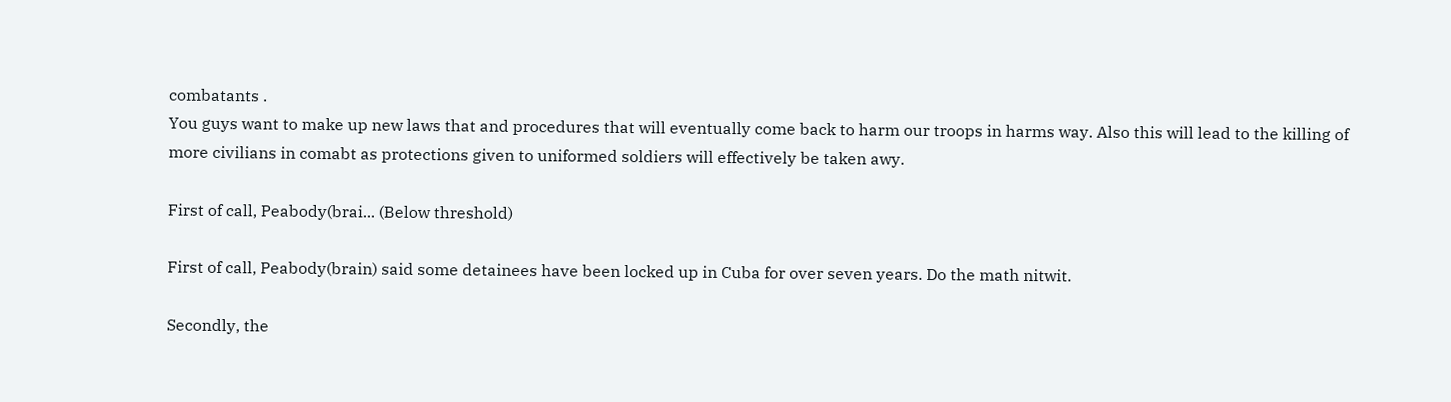combatants .
You guys want to make up new laws that and procedures that will eventually come back to harm our troops in harms way. Also this will lead to the killing of more civilians in comabt as protections given to uniformed soldiers will effectively be taken awy.

First of call, Peabody(brai... (Below threshold)

First of call, Peabody(brain) said some detainees have been locked up in Cuba for over seven years. Do the math nitwit.

Secondly, the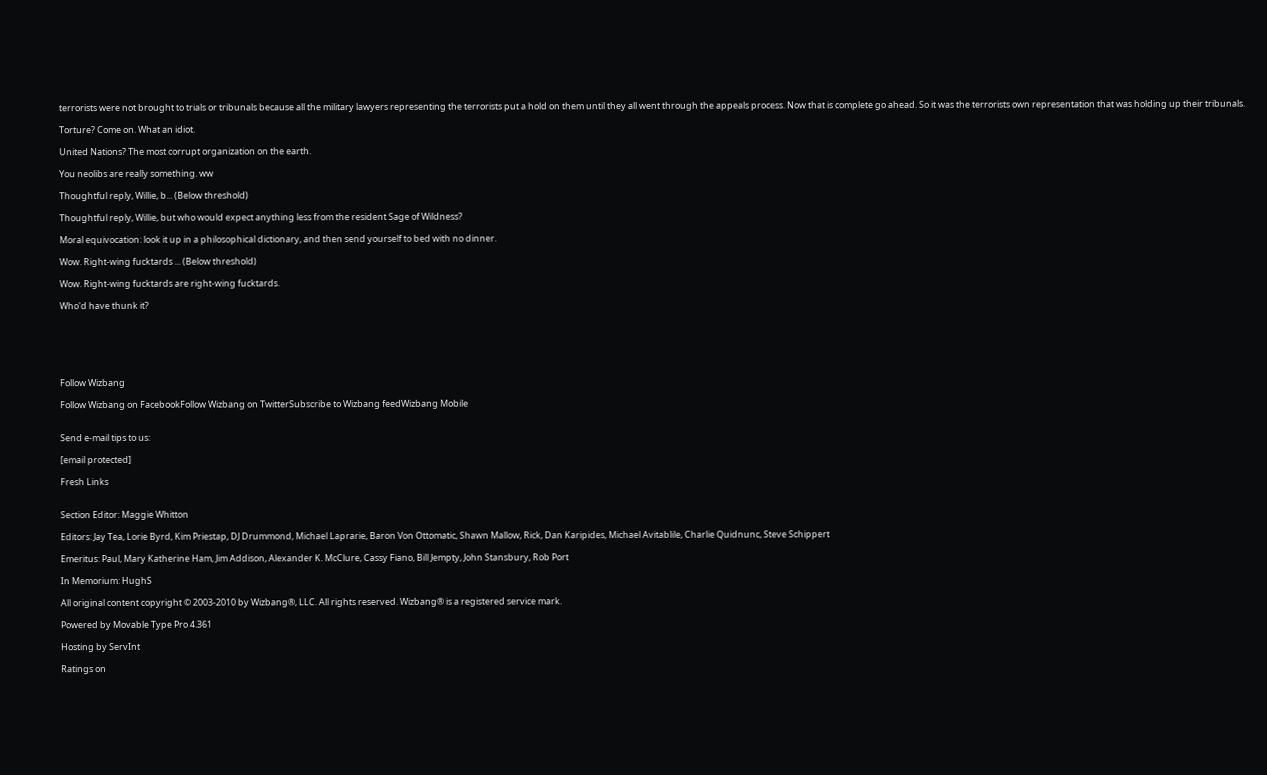terrorists were not brought to trials or tribunals because all the military lawyers representing the terrorists put a hold on them until they all went through the appeals process. Now that is complete go ahead. So it was the terrorists own representation that was holding up their tribunals.

Torture? Come on. What an idiot.

United Nations? The most corrupt organization on the earth.

You neolibs are really something. ww

Thoughtful reply, Willie, b... (Below threshold)

Thoughtful reply, Willie, but who would expect anything less from the resident Sage of Wildness?

Moral equivocation: look it up in a philosophical dictionary, and then send yourself to bed with no dinner.

Wow. Right-wing fucktards ... (Below threshold)

Wow. Right-wing fucktards are right-wing fucktards.

Who'd have thunk it?






Follow Wizbang

Follow Wizbang on FacebookFollow Wizbang on TwitterSubscribe to Wizbang feedWizbang Mobile


Send e-mail tips to us:

[email protected]

Fresh Links


Section Editor: Maggie Whitton

Editors: Jay Tea, Lorie Byrd, Kim Priestap, DJ Drummond, Michael Laprarie, Baron Von Ottomatic, Shawn Mallow, Rick, Dan Karipides, Michael Avitablile, Charlie Quidnunc, Steve Schippert

Emeritus: Paul, Mary Katherine Ham, Jim Addison, Alexander K. McClure, Cassy Fiano, Bill Jempty, John Stansbury, Rob Port

In Memorium: HughS

All original content copyright © 2003-2010 by Wizbang®, LLC. All rights reserved. Wizbang® is a registered service mark.

Powered by Movable Type Pro 4.361

Hosting by ServInt

Ratings on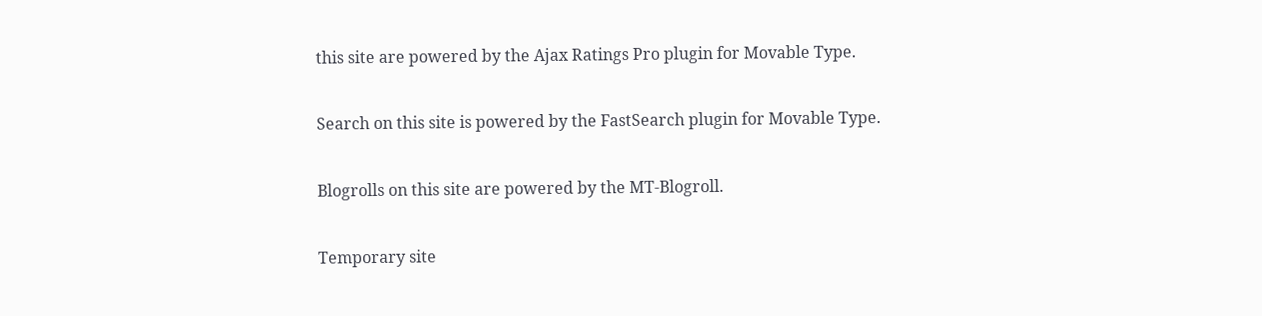this site are powered by the Ajax Ratings Pro plugin for Movable Type.

Search on this site is powered by the FastSearch plugin for Movable Type.

Blogrolls on this site are powered by the MT-Blogroll.

Temporary site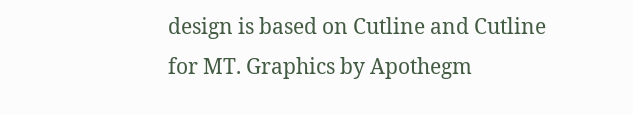design is based on Cutline and Cutline for MT. Graphics by Apothegm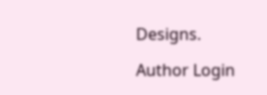Designs.

Author Login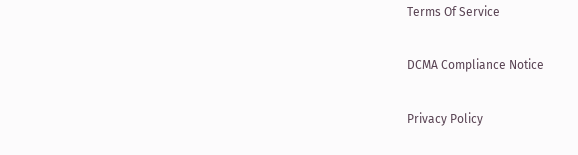Terms Of Service

DCMA Compliance Notice

Privacy Policy